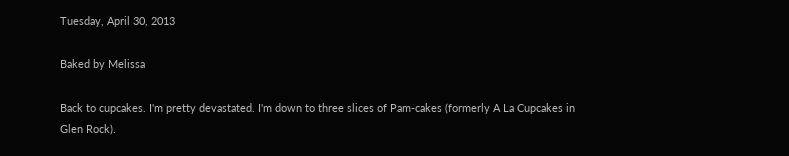Tuesday, April 30, 2013

Baked by Melissa

Back to cupcakes. I'm pretty devastated. I'm down to three slices of Pam-cakes (formerly A La Cupcakes in Glen Rock).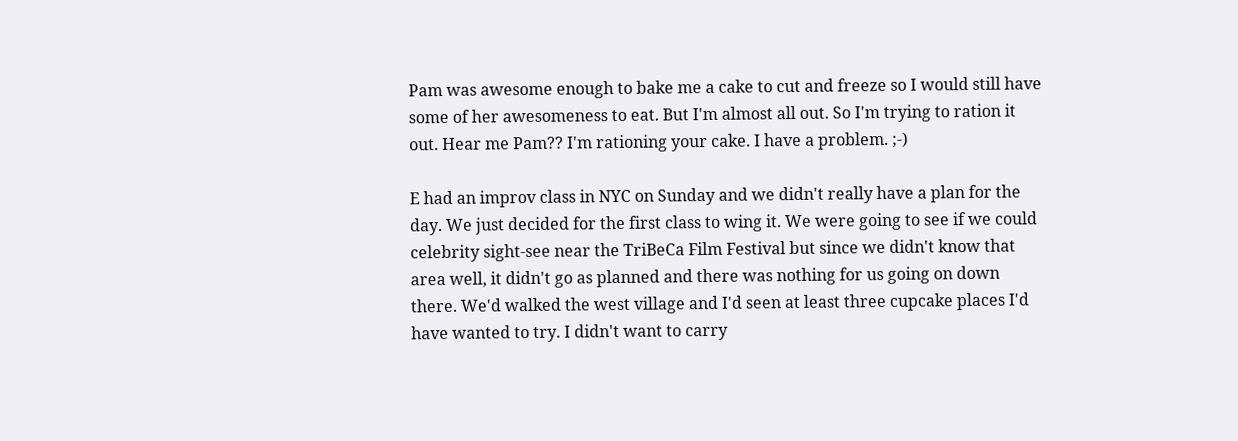Pam was awesome enough to bake me a cake to cut and freeze so I would still have some of her awesomeness to eat. But I'm almost all out. So I'm trying to ration it out. Hear me Pam?? I'm rationing your cake. I have a problem. ;-)

E had an improv class in NYC on Sunday and we didn't really have a plan for the day. We just decided for the first class to wing it. We were going to see if we could celebrity sight-see near the TriBeCa Film Festival but since we didn't know that area well, it didn't go as planned and there was nothing for us going on down there. We'd walked the west village and I'd seen at least three cupcake places I'd have wanted to try. I didn't want to carry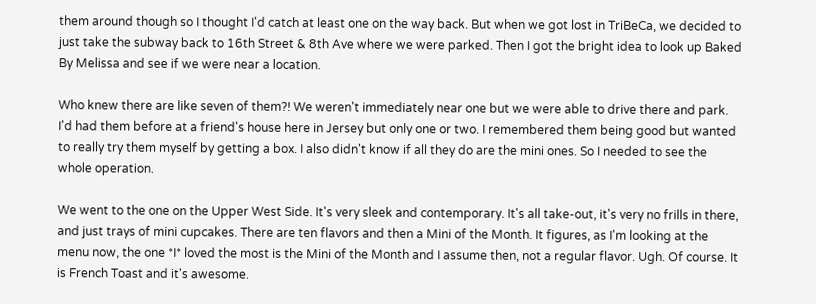them around though so I thought I'd catch at least one on the way back. But when we got lost in TriBeCa, we decided to just take the subway back to 16th Street & 8th Ave where we were parked. Then I got the bright idea to look up Baked By Melissa and see if we were near a location.

Who knew there are like seven of them?! We weren't immediately near one but we were able to drive there and park. I'd had them before at a friend's house here in Jersey but only one or two. I remembered them being good but wanted to really try them myself by getting a box. I also didn't know if all they do are the mini ones. So I needed to see the whole operation.

We went to the one on the Upper West Side. It's very sleek and contemporary. It's all take-out, it's very no frills in there, and just trays of mini cupcakes. There are ten flavors and then a Mini of the Month. It figures, as I'm looking at the menu now, the one *I* loved the most is the Mini of the Month and I assume then, not a regular flavor. Ugh. Of course. It is French Toast and it's awesome.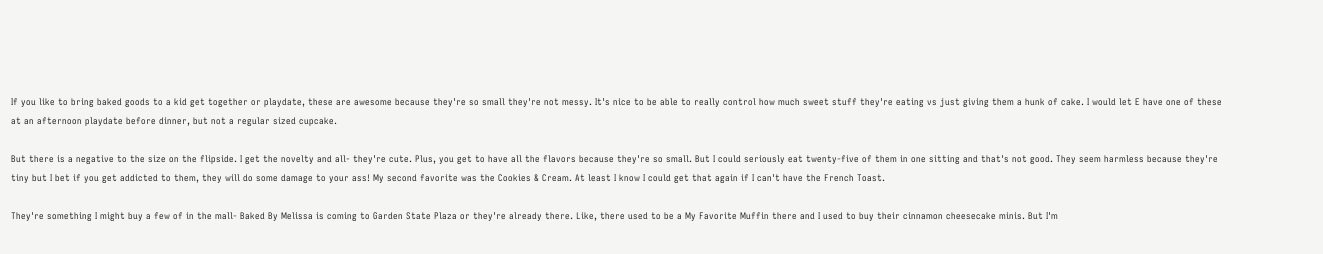If you like to bring baked goods to a kid get together or playdate, these are awesome because they're so small they're not messy. It's nice to be able to really control how much sweet stuff they're eating vs just giving them a hunk of cake. I would let E have one of these at an afternoon playdate before dinner, but not a regular sized cupcake.

But there is a negative to the size on the flipside. I get the novelty and all- they're cute. Plus, you get to have all the flavors because they're so small. But I could seriously eat twenty-five of them in one sitting and that's not good. They seem harmless because they're tiny but I bet if you get addicted to them, they will do some damage to your ass! My second favorite was the Cookies & Cream. At least I know I could get that again if I can't have the French Toast.

They're something I might buy a few of in the mall- Baked By Melissa is coming to Garden State Plaza or they're already there. Like, there used to be a My Favorite Muffin there and I used to buy their cinnamon cheesecake minis. But I'm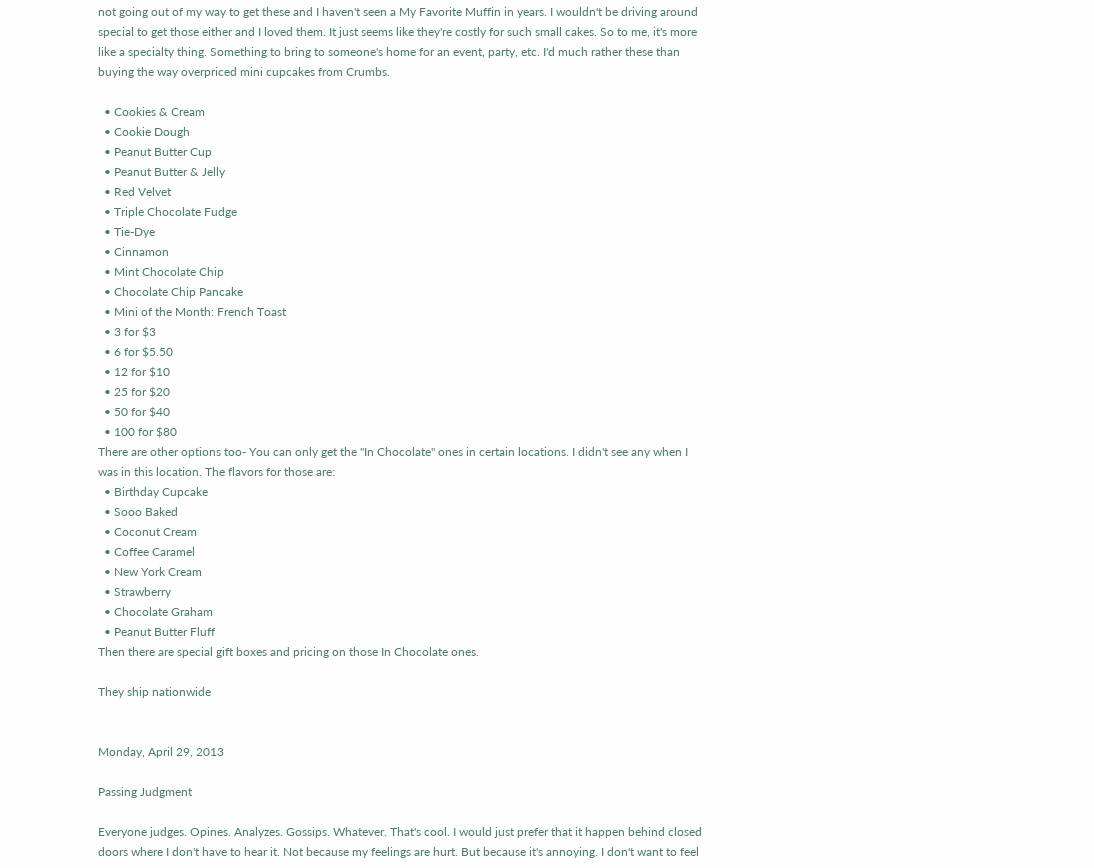not going out of my way to get these and I haven't seen a My Favorite Muffin in years. I wouldn't be driving around special to get those either and I loved them. It just seems like they're costly for such small cakes. So to me, it's more like a specialty thing. Something to bring to someone's home for an event, party, etc. I'd much rather these than buying the way overpriced mini cupcakes from Crumbs.

  • Cookies & Cream
  • Cookie Dough
  • Peanut Butter Cup
  • Peanut Butter & Jelly
  • Red Velvet
  • Triple Chocolate Fudge
  • Tie-Dye
  • Cinnamon
  • Mint Chocolate Chip
  • Chocolate Chip Pancake
  • Mini of the Month: French Toast
  • 3 for $3
  • 6 for $5.50
  • 12 for $10
  • 25 for $20
  • 50 for $40
  • 100 for $80
There are other options too- You can only get the "In Chocolate" ones in certain locations. I didn't see any when I was in this location. The flavors for those are:
  • Birthday Cupcake
  • Sooo Baked
  • Coconut Cream
  • Coffee Caramel
  • New York Cream
  • Strawberry
  • Chocolate Graham
  • Peanut Butter Fluff
Then there are special gift boxes and pricing on those In Chocolate ones.

They ship nationwide


Monday, April 29, 2013

Passing Judgment

Everyone judges. Opines. Analyzes. Gossips. Whatever. That's cool. I would just prefer that it happen behind closed doors where I don't have to hear it. Not because my feelings are hurt. But because it's annoying. I don't want to feel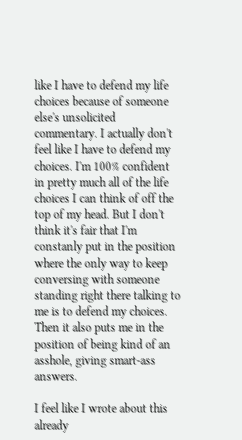like I have to defend my life choices because of someone else's unsolicited commentary. I actually don't feel like I have to defend my choices. I'm 100% confident in pretty much all of the life choices I can think of off the top of my head. But I don't think it's fair that I'm constanly put in the position where the only way to keep conversing with someone standing right there talking to me is to defend my choices. Then it also puts me in the position of being kind of an asshole, giving smart-ass answers.

I feel like I wrote about this already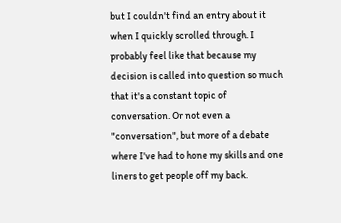but I couldn't find an entry about it when I quickly scrolled through. I probably feel like that because my decision is called into question so much that it's a constant topic of conversation. Or not even a "conversation", but more of a debate where I've had to hone my skills and one liners to get people off my back.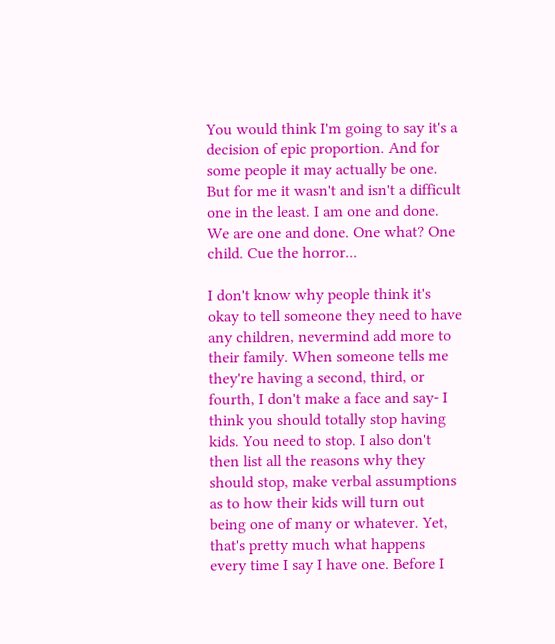You would think I'm going to say it's a decision of epic proportion. And for some people it may actually be one. But for me it wasn't and isn't a difficult one in the least. I am one and done. We are one and done. One what? One child. Cue the horror...

I don't know why people think it's okay to tell someone they need to have any children, nevermind add more to their family. When someone tells me they're having a second, third, or fourth, I don't make a face and say- I think you should totally stop having kids. You need to stop. I also don't then list all the reasons why they should stop, make verbal assumptions as to how their kids will turn out being one of many or whatever. Yet, that's pretty much what happens every time I say I have one. Before I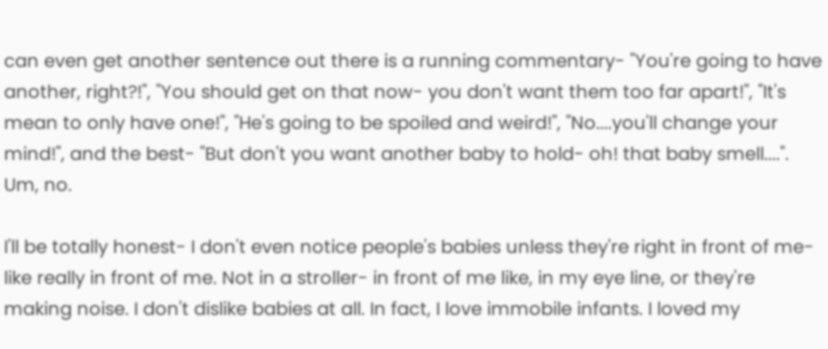can even get another sentence out there is a running commentary- "You're going to have another, right?!", "You should get on that now- you don't want them too far apart!", "It's mean to only have one!", "He's going to be spoiled and weird!", "No....you'll change your mind!", and the best- "But don't you want another baby to hold- oh! that baby smell....". Um, no.

I'll be totally honest- I don't even notice people's babies unless they're right in front of me- like really in front of me. Not in a stroller- in front of me like, in my eye line, or they're making noise. I don't dislike babies at all. In fact, I love immobile infants. I loved my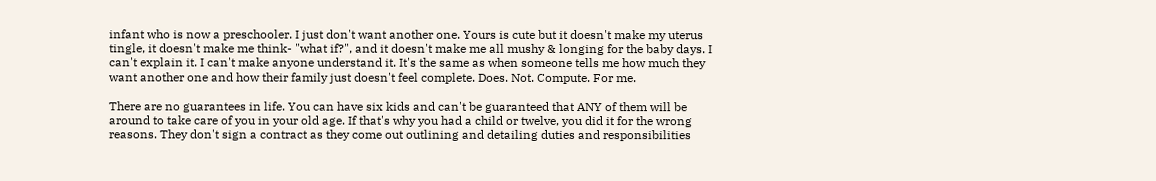infant who is now a preschooler. I just don't want another one. Yours is cute but it doesn't make my uterus tingle, it doesn't make me think- "what if?", and it doesn't make me all mushy & longing for the baby days. I can't explain it. I can't make anyone understand it. It's the same as when someone tells me how much they want another one and how their family just doesn't feel complete. Does. Not. Compute. For me.

There are no guarantees in life. You can have six kids and can't be guaranteed that ANY of them will be around to take care of you in your old age. If that's why you had a child or twelve, you did it for the wrong reasons. They don't sign a contract as they come out outlining and detailing duties and responsibilities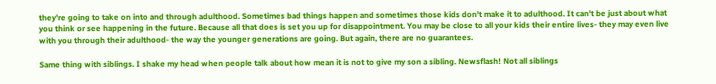they're going to take on into and through adulthood. Sometimes bad things happen and sometimes those kids don't make it to adulthood. It can't be just about what you think or see happening in the future. Because all that does is set you up for disappointment. You may be close to all your kids their entire lives- they may even live with you through their adulthood- the way the younger generations are going. But again, there are no guarantees.

Same thing with siblings. I shake my head when people talk about how mean it is not to give my son a sibling. Newsflash! Not all siblings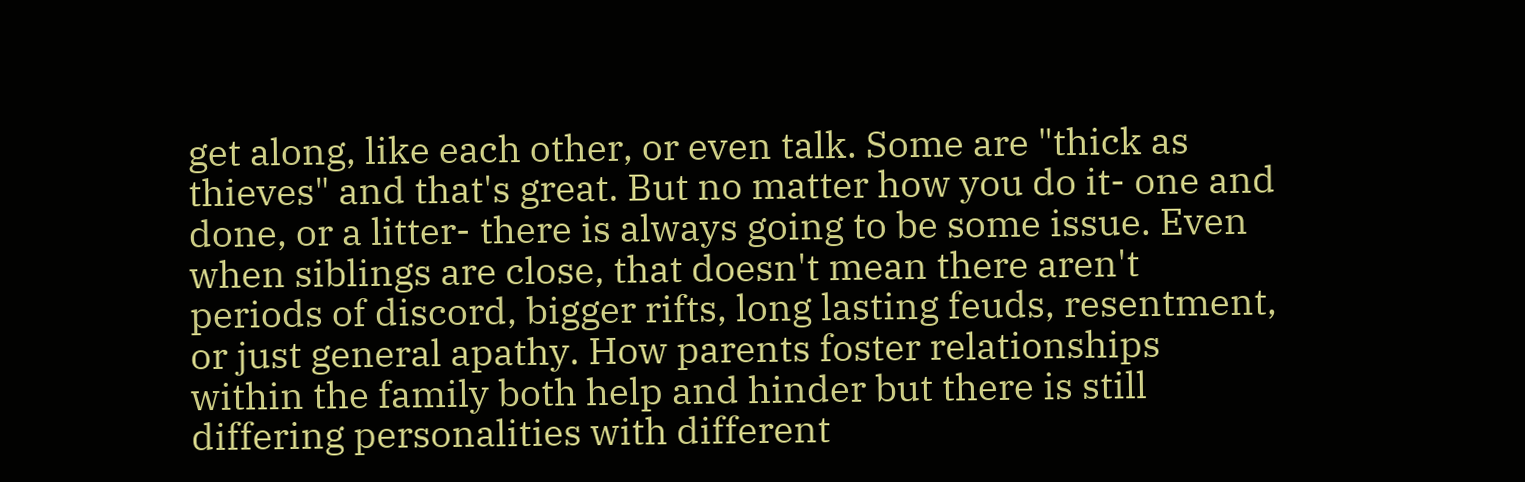get along, like each other, or even talk. Some are "thick as thieves" and that's great. But no matter how you do it- one and done, or a litter- there is always going to be some issue. Even when siblings are close, that doesn't mean there aren't periods of discord, bigger rifts, long lasting feuds, resentment, or just general apathy. How parents foster relationships within the family both help and hinder but there is still differing personalities with different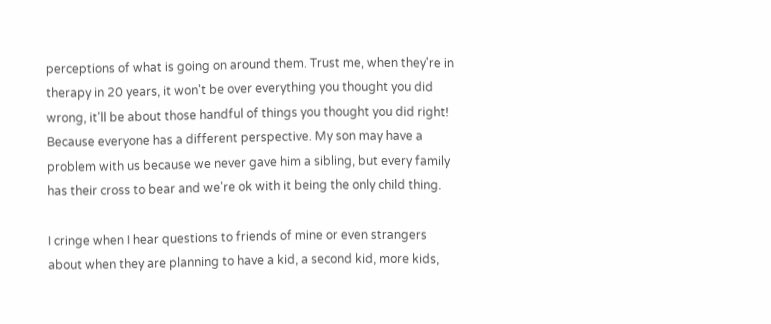perceptions of what is going on around them. Trust me, when they're in therapy in 20 years, it won't be over everything you thought you did wrong, it'll be about those handful of things you thought you did right! Because everyone has a different perspective. My son may have a problem with us because we never gave him a sibling, but every family has their cross to bear and we're ok with it being the only child thing.

I cringe when I hear questions to friends of mine or even strangers about when they are planning to have a kid, a second kid, more kids,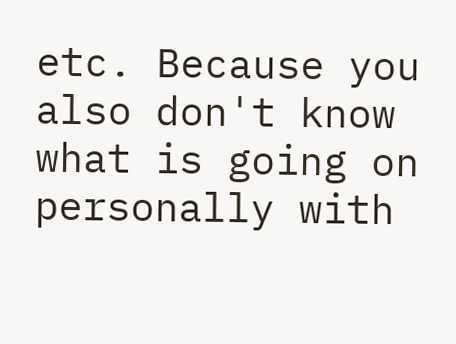etc. Because you also don't know what is going on personally with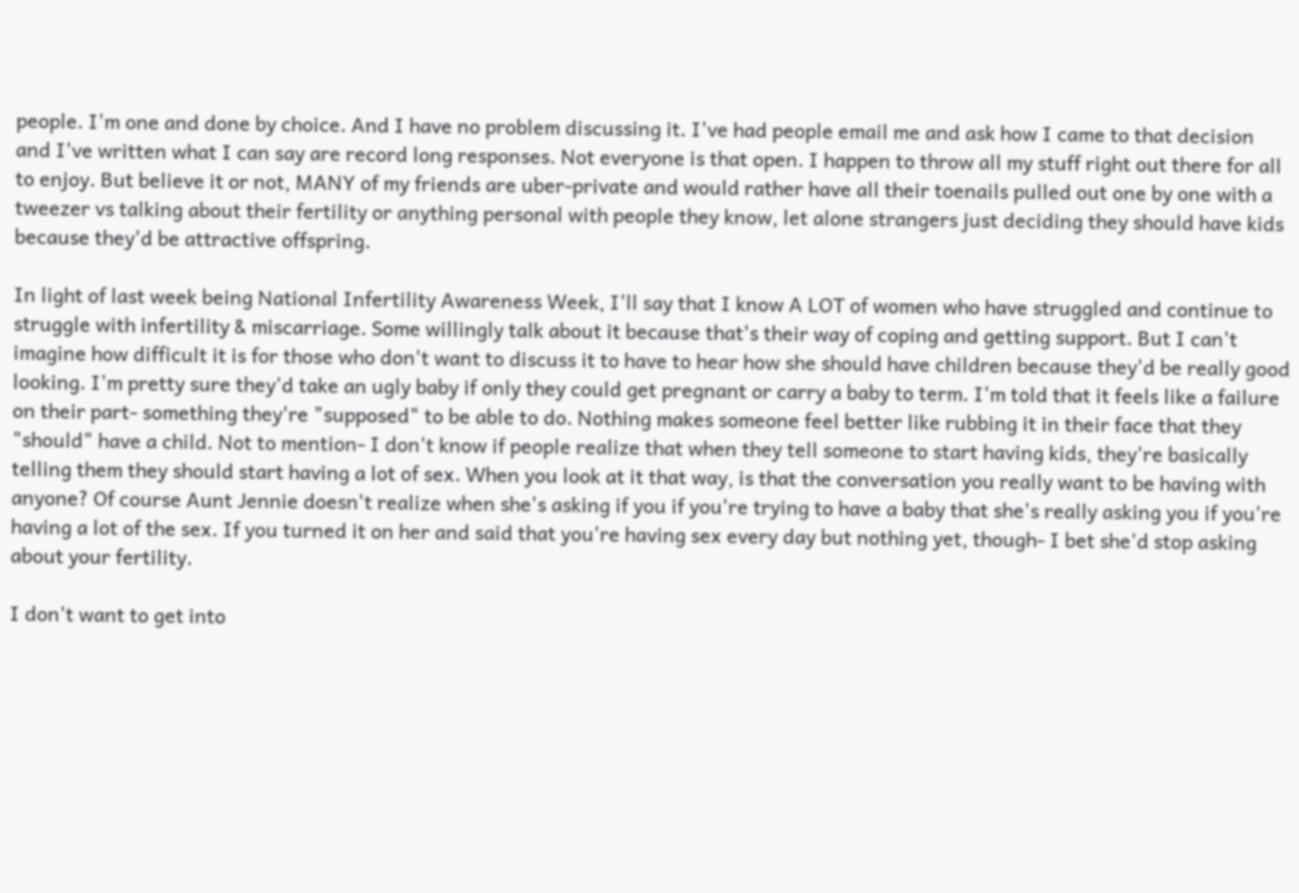people. I'm one and done by choice. And I have no problem discussing it. I've had people email me and ask how I came to that decision and I've written what I can say are record long responses. Not everyone is that open. I happen to throw all my stuff right out there for all to enjoy. But believe it or not, MANY of my friends are uber-private and would rather have all their toenails pulled out one by one with a tweezer vs talking about their fertility or anything personal with people they know, let alone strangers just deciding they should have kids because they'd be attractive offspring.

In light of last week being National Infertility Awareness Week, I'll say that I know A LOT of women who have struggled and continue to struggle with infertility & miscarriage. Some willingly talk about it because that's their way of coping and getting support. But I can't imagine how difficult it is for those who don't want to discuss it to have to hear how she should have children because they'd be really good looking. I'm pretty sure they'd take an ugly baby if only they could get pregnant or carry a baby to term. I'm told that it feels like a failure on their part- something they're "supposed" to be able to do. Nothing makes someone feel better like rubbing it in their face that they "should" have a child. Not to mention- I don't know if people realize that when they tell someone to start having kids, they're basically telling them they should start having a lot of sex. When you look at it that way, is that the conversation you really want to be having with anyone? Of course Aunt Jennie doesn't realize when she's asking if you if you're trying to have a baby that she's really asking you if you're having a lot of the sex. If you turned it on her and said that you're having sex every day but nothing yet, though- I bet she'd stop asking about your fertility.

I don't want to get into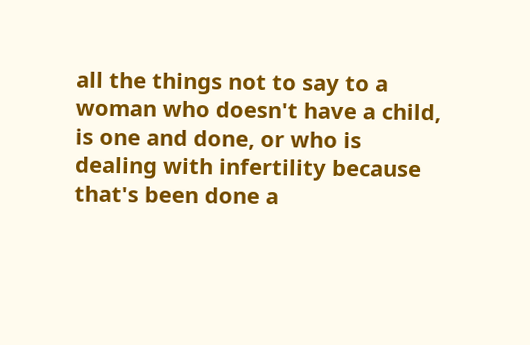all the things not to say to a woman who doesn't have a child, is one and done, or who is dealing with infertility because that's been done a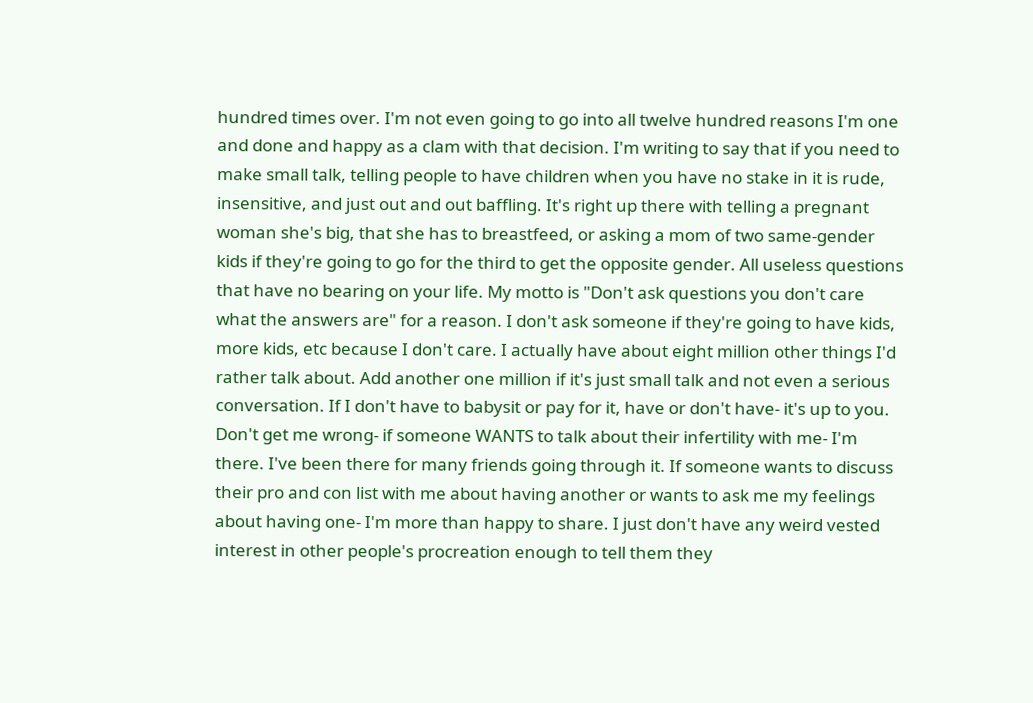hundred times over. I'm not even going to go into all twelve hundred reasons I'm one and done and happy as a clam with that decision. I'm writing to say that if you need to make small talk, telling people to have children when you have no stake in it is rude, insensitive, and just out and out baffling. It's right up there with telling a pregnant woman she's big, that she has to breastfeed, or asking a mom of two same-gender kids if they're going to go for the third to get the opposite gender. All useless questions that have no bearing on your life. My motto is "Don't ask questions you don't care what the answers are" for a reason. I don't ask someone if they're going to have kids, more kids, etc because I don't care. I actually have about eight million other things I'd rather talk about. Add another one million if it's just small talk and not even a serious conversation. If I don't have to babysit or pay for it, have or don't have- it's up to you. Don't get me wrong- if someone WANTS to talk about their infertility with me- I'm there. I've been there for many friends going through it. If someone wants to discuss their pro and con list with me about having another or wants to ask me my feelings about having one- I'm more than happy to share. I just don't have any weird vested interest in other people's procreation enough to tell them they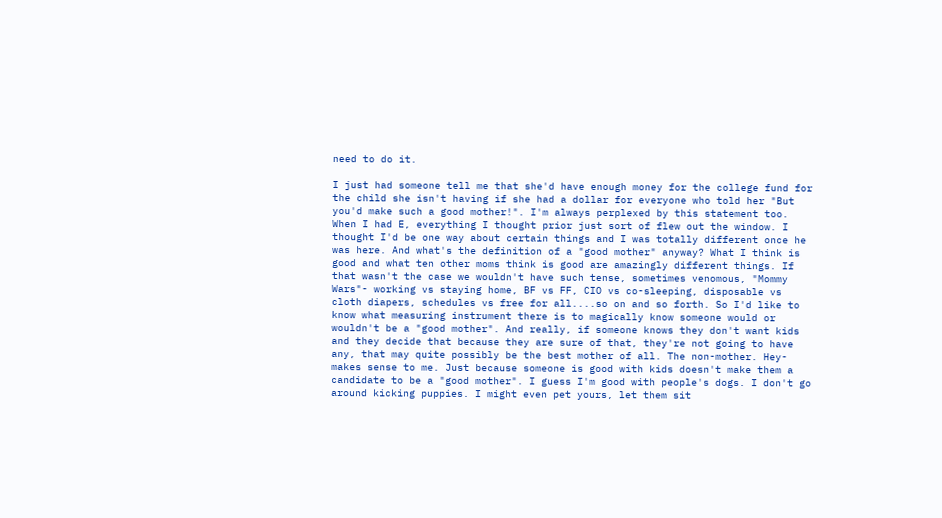need to do it.

I just had someone tell me that she'd have enough money for the college fund for the child she isn't having if she had a dollar for everyone who told her "But you'd make such a good mother!". I'm always perplexed by this statement too. When I had E, everything I thought prior just sort of flew out the window. I thought I'd be one way about certain things and I was totally different once he was here. And what's the definition of a "good mother" anyway? What I think is good and what ten other moms think is good are amazingly different things. If that wasn't the case we wouldn't have such tense, sometimes venomous, "Mommy Wars"- working vs staying home, BF vs FF, CIO vs co-sleeping, disposable vs cloth diapers, schedules vs free for all....so on and so forth. So I'd like to know what measuring instrument there is to magically know someone would or wouldn't be a "good mother". And really, if someone knows they don't want kids and they decide that because they are sure of that, they're not going to have any, that may quite possibly be the best mother of all. The non-mother. Hey- makes sense to me. Just because someone is good with kids doesn't make them a candidate to be a "good mother". I guess I'm good with people's dogs. I don't go around kicking puppies. I might even pet yours, let them sit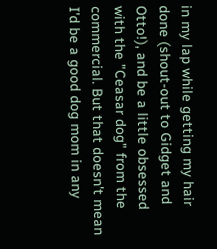in my lap while getting my hair done (shout-out to Gidget and Otto!), and be a little obsessed with the "Ceasar dog" from the commercial. But that doesn't mean I'd be a good dog mom in any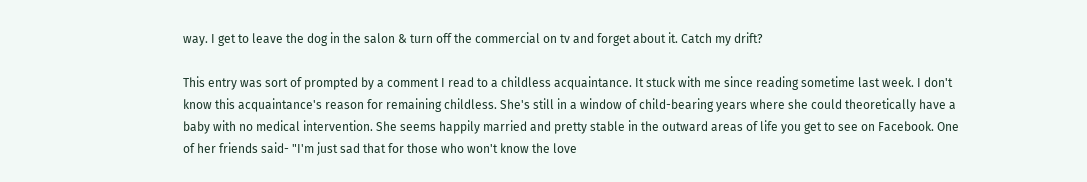way. I get to leave the dog in the salon & turn off the commercial on tv and forget about it. Catch my drift?

This entry was sort of prompted by a comment I read to a childless acquaintance. It stuck with me since reading sometime last week. I don't know this acquaintance's reason for remaining childless. She's still in a window of child-bearing years where she could theoretically have a baby with no medical intervention. She seems happily married and pretty stable in the outward areas of life you get to see on Facebook. One of her friends said- "I'm just sad that for those who won't know the love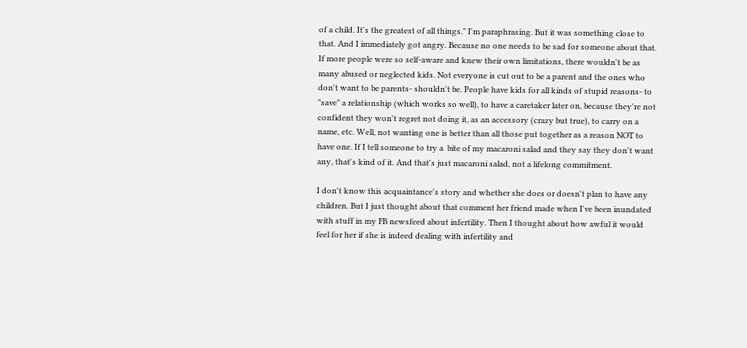of a child. It's the greatest of all things." I'm paraphrasing. But it was something close to that. And I immediately got angry. Because no one needs to be sad for someone about that. If more people were so self-aware and knew their own limitations, there wouldn't be as many abused or neglected kids. Not everyone is cut out to be a parent and the ones who don't want to be parents- shouldn't be. People have kids for all kinds of stupid reasons- to "save" a relationship (which works so well), to have a caretaker later on, because they're not confident they won't regret not doing it, as an accessory (crazy but true), to carry on a name, etc. Well, not wanting one is better than all those put together as a reason NOT to have one. If I tell someone to try a  bite of my macaroni salad and they say they don't want any, that's kind of it. And that's just macaroni salad, not a lifelong commitment.

I don't know this acquaintance's story and whether she does or doesn't plan to have any children. But I just thought about that comment her friend made when I've been inundated with stuff in my FB newsfeed about infertility. Then I thought about how awful it would feel for her if she is indeed dealing with infertility and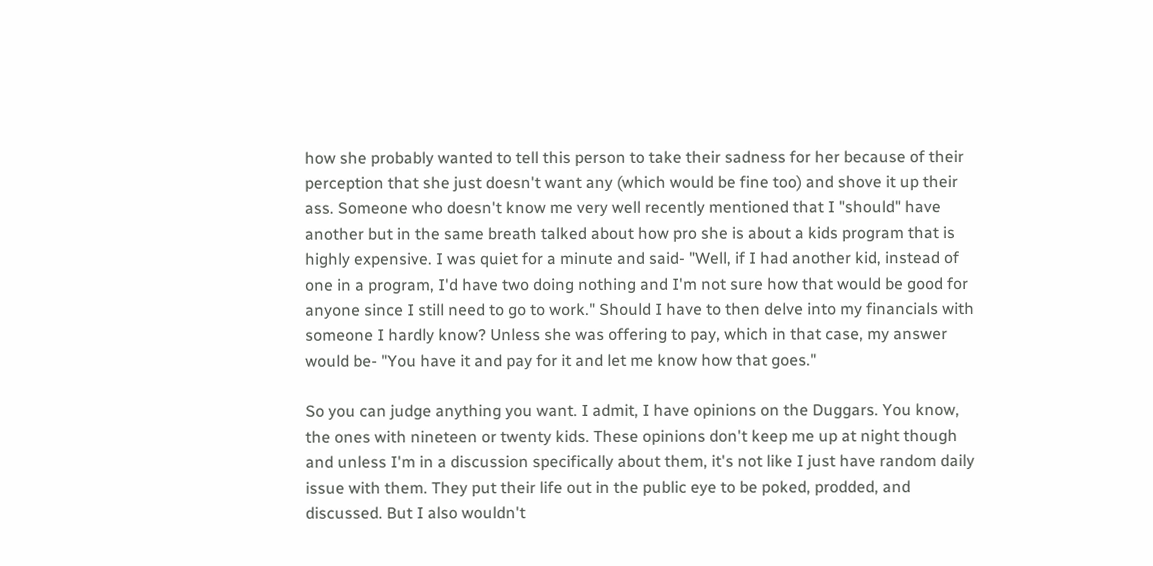how she probably wanted to tell this person to take their sadness for her because of their perception that she just doesn't want any (which would be fine too) and shove it up their ass. Someone who doesn't know me very well recently mentioned that I "should" have another but in the same breath talked about how pro she is about a kids program that is highly expensive. I was quiet for a minute and said- "Well, if I had another kid, instead of one in a program, I'd have two doing nothing and I'm not sure how that would be good for anyone since I still need to go to work." Should I have to then delve into my financials with someone I hardly know? Unless she was offering to pay, which in that case, my answer would be- "You have it and pay for it and let me know how that goes."

So you can judge anything you want. I admit, I have opinions on the Duggars. You know, the ones with nineteen or twenty kids. These opinions don't keep me up at night though and unless I'm in a discussion specifically about them, it's not like I just have random daily issue with them. They put their life out in the public eye to be poked, prodded, and discussed. But I also wouldn't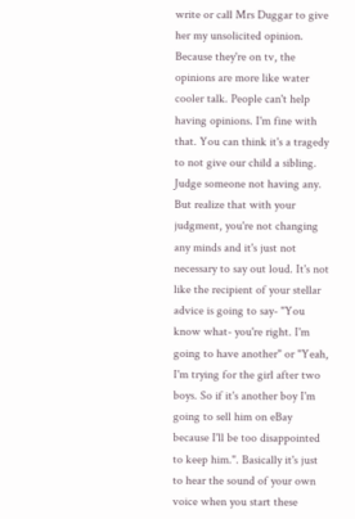write or call Mrs Duggar to give her my unsolicited opinion. Because they're on tv, the opinions are more like water cooler talk. People can't help having opinions. I'm fine with that. You can think it's a tragedy to not give our child a sibling. Judge someone not having any. But realize that with your judgment, you're not changing any minds and it's just not necessary to say out loud. It's not like the recipient of your stellar advice is going to say- "You know what- you're right. I'm going to have another" or "Yeah, I'm trying for the girl after two boys. So if it's another boy I'm going to sell him on eBay because I'll be too disappointed to keep him.". Basically it's just to hear the sound of your own voice when you start these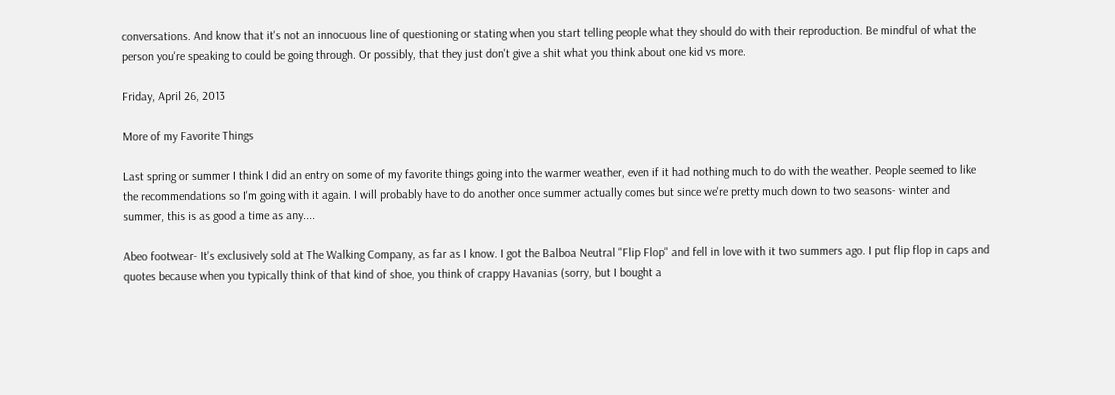conversations. And know that it's not an innocuous line of questioning or stating when you start telling people what they should do with their reproduction. Be mindful of what the person you're speaking to could be going through. Or possibly, that they just don't give a shit what you think about one kid vs more.

Friday, April 26, 2013

More of my Favorite Things

Last spring or summer I think I did an entry on some of my favorite things going into the warmer weather, even if it had nothing much to do with the weather. People seemed to like the recommendations so I'm going with it again. I will probably have to do another once summer actually comes but since we're pretty much down to two seasons- winter and summer, this is as good a time as any....

Abeo footwear- It's exclusively sold at The Walking Company, as far as I know. I got the Balboa Neutral "Flip Flop" and fell in love with it two summers ago. I put flip flop in caps and quotes because when you typically think of that kind of shoe, you think of crappy Havanias (sorry, but I bought a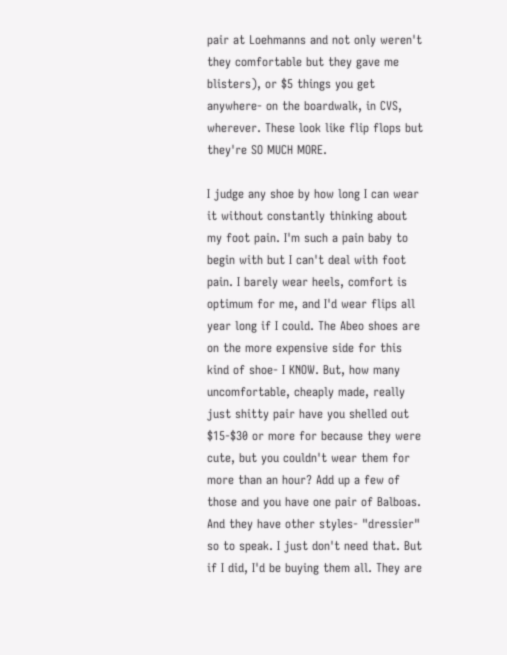pair at Loehmanns and not only weren't they comfortable but they gave me blisters), or $5 things you get anywhere- on the boardwalk, in CVS, wherever. These look like flip flops but they're SO MUCH MORE.

I judge any shoe by how long I can wear it without constantly thinking about my foot pain. I'm such a pain baby to begin with but I can't deal with foot pain. I barely wear heels, comfort is optimum for me, and I'd wear flips all year long if I could. The Abeo shoes are on the more expensive side for this kind of shoe- I KNOW. But, how many uncomfortable, cheaply made, really just shitty pair have you shelled out $15-$30 or more for because they were cute, but you couldn't wear them for more than an hour? Add up a few of those and you have one pair of Balboas. And they have other styles- "dressier" so to speak. I just don't need that. But if I did, I'd be buying them all. They are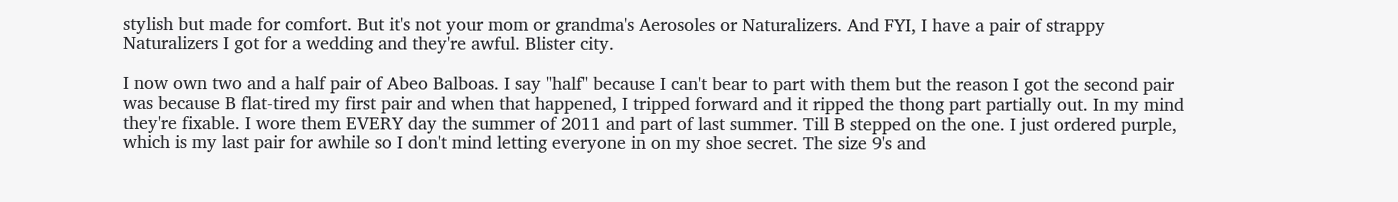stylish but made for comfort. But it's not your mom or grandma's Aerosoles or Naturalizers. And FYI, I have a pair of strappy Naturalizers I got for a wedding and they're awful. Blister city.

I now own two and a half pair of Abeo Balboas. I say "half" because I can't bear to part with them but the reason I got the second pair was because B flat-tired my first pair and when that happened, I tripped forward and it ripped the thong part partially out. In my mind they're fixable. I wore them EVERY day the summer of 2011 and part of last summer. Till B stepped on the one. I just ordered purple, which is my last pair for awhile so I don't mind letting everyone in on my shoe secret. The size 9's and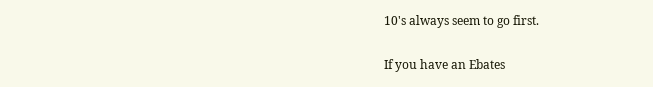10's always seem to go first.

If you have an Ebates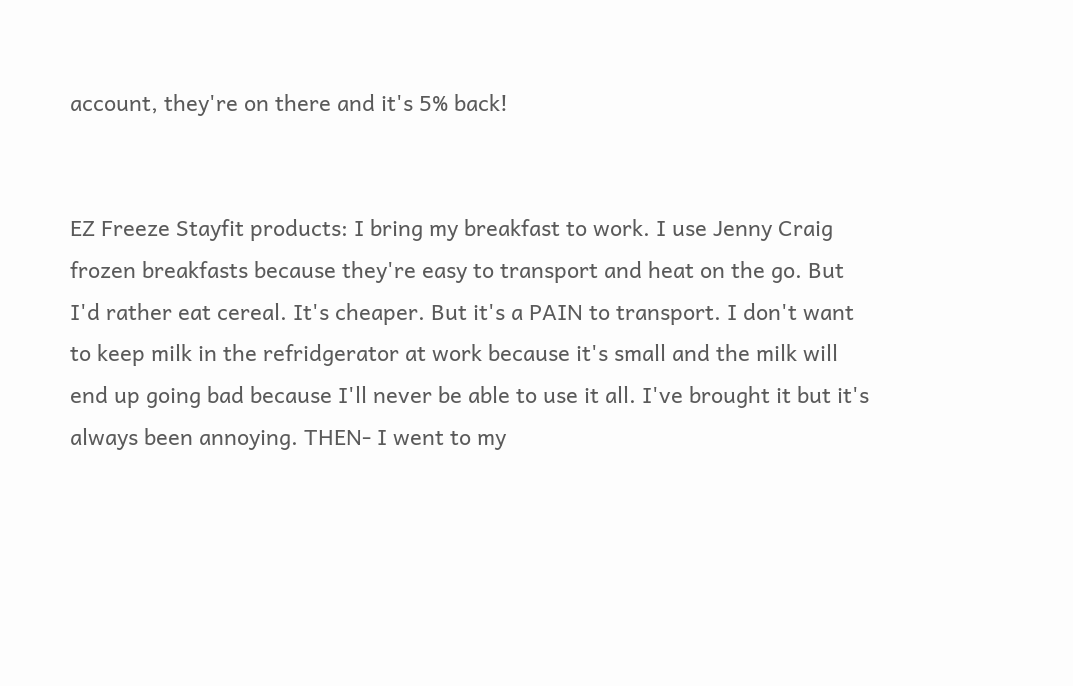account, they're on there and it's 5% back!


EZ Freeze Stayfit products: I bring my breakfast to work. I use Jenny Craig frozen breakfasts because they're easy to transport and heat on the go. But I'd rather eat cereal. It's cheaper. But it's a PAIN to transport. I don't want to keep milk in the refridgerator at work because it's small and the milk will end up going bad because I'll never be able to use it all. I've brought it but it's always been annoying. THEN- I went to my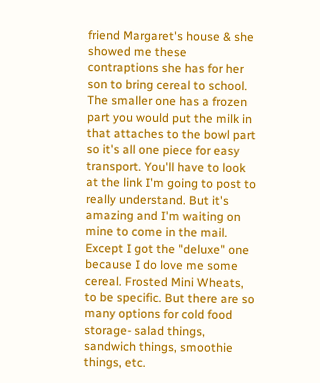friend Margaret's house & she showed me these contraptions she has for her son to bring cereal to school. The smaller one has a frozen part you would put the milk in that attaches to the bowl part so it's all one piece for easy transport. You'll have to look at the link I'm going to post to really understand. But it's amazing and I'm waiting on mine to come in the mail. Except I got the "deluxe" one because I do love me some cereal. Frosted Mini Wheats, to be specific. But there are so many options for cold food storage- salad things, sandwich things, smoothie things, etc.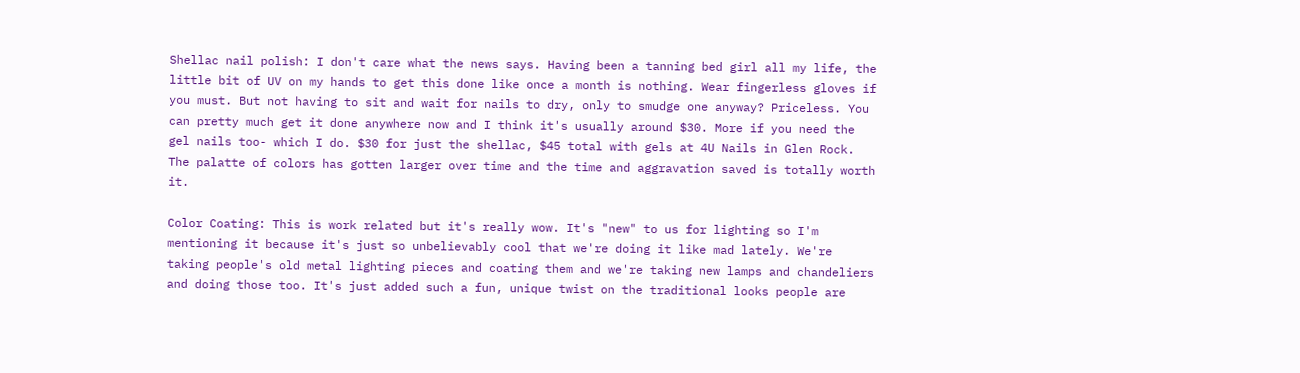Shellac nail polish: I don't care what the news says. Having been a tanning bed girl all my life, the little bit of UV on my hands to get this done like once a month is nothing. Wear fingerless gloves if you must. But not having to sit and wait for nails to dry, only to smudge one anyway? Priceless. You can pretty much get it done anywhere now and I think it's usually around $30. More if you need the gel nails too- which I do. $30 for just the shellac, $45 total with gels at 4U Nails in Glen Rock. The palatte of colors has gotten larger over time and the time and aggravation saved is totally worth it.

Color Coating: This is work related but it's really wow. It's "new" to us for lighting so I'm mentioning it because it's just so unbelievably cool that we're doing it like mad lately. We're taking people's old metal lighting pieces and coating them and we're taking new lamps and chandeliers and doing those too. It's just added such a fun, unique twist on the traditional looks people are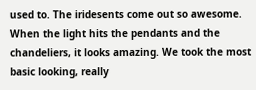used to. The iridesents come out so awesome. When the light hits the pendants and the chandeliers, it looks amazing. We took the most basic looking, really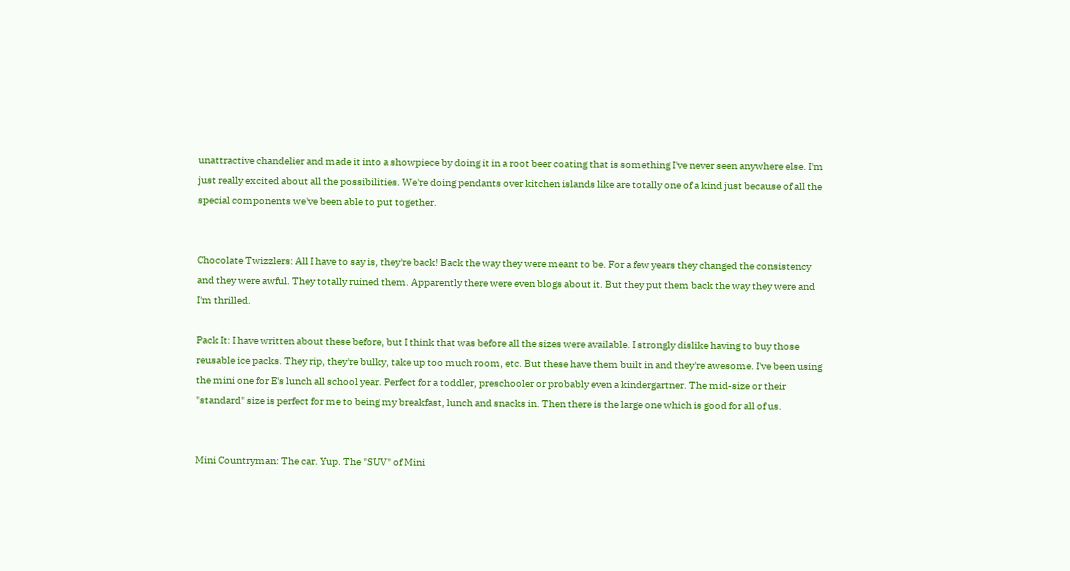unattractive chandelier and made it into a showpiece by doing it in a root beer coating that is something I've never seen anywhere else. I'm just really excited about all the possibilities. We're doing pendants over kitchen islands like are totally one of a kind just because of all the special components we've been able to put together.


Chocolate Twizzlers: All I have to say is, they're back! Back the way they were meant to be. For a few years they changed the consistency and they were awful. They totally ruined them. Apparently there were even blogs about it. But they put them back the way they were and I'm thrilled.

Pack It: I have written about these before, but I think that was before all the sizes were available. I strongly dislike having to buy those reusable ice packs. They rip, they're bulky, take up too much room, etc. But these have them built in and they're awesome. I've been using the mini one for E's lunch all school year. Perfect for a toddler, preschooler or probably even a kindergartner. The mid-size or their "standard" size is perfect for me to being my breakfast, lunch and snacks in. Then there is the large one which is good for all of us.


Mini Countryman: The car. Yup. The "SUV" of Mini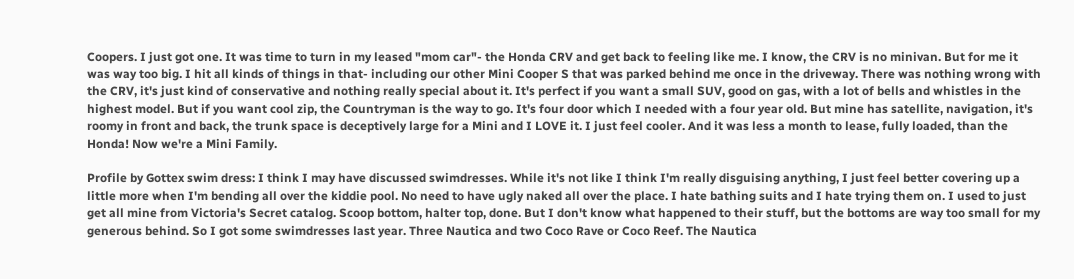Coopers. I just got one. It was time to turn in my leased "mom car"- the Honda CRV and get back to feeling like me. I know, the CRV is no minivan. But for me it was way too big. I hit all kinds of things in that- including our other Mini Cooper S that was parked behind me once in the driveway. There was nothing wrong with the CRV, it's just kind of conservative and nothing really special about it. It's perfect if you want a small SUV, good on gas, with a lot of bells and whistles in the highest model. But if you want cool zip, the Countryman is the way to go. It's four door which I needed with a four year old. But mine has satellite, navigation, it's roomy in front and back, the trunk space is deceptively large for a Mini and I LOVE it. I just feel cooler. And it was less a month to lease, fully loaded, than the Honda! Now we're a Mini Family.

Profile by Gottex swim dress: I think I may have discussed swimdresses. While it's not like I think I'm really disguising anything, I just feel better covering up a little more when I'm bending all over the kiddie pool. No need to have ugly naked all over the place. I hate bathing suits and I hate trying them on. I used to just get all mine from Victoria's Secret catalog. Scoop bottom, halter top, done. But I don't know what happened to their stuff, but the bottoms are way too small for my generous behind. So I got some swimdresses last year. Three Nautica and two Coco Rave or Coco Reef. The Nautica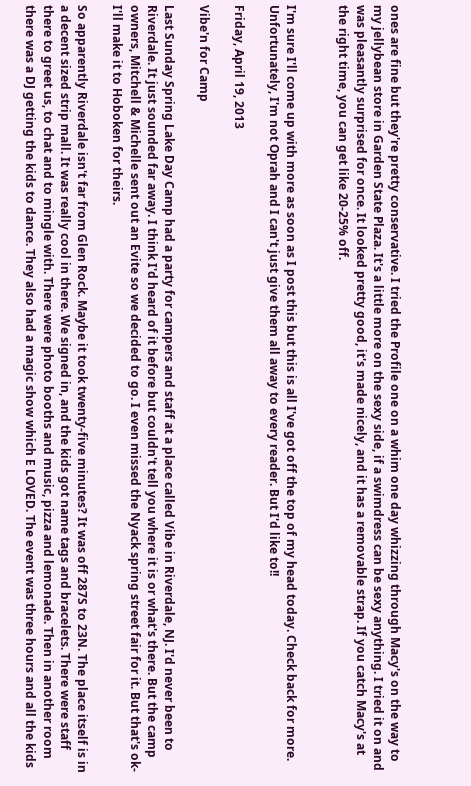ones are fine but they're pretty conservative. I tried the Profile one on a whim one day whizzing through Macy's on the way to my jellybean store in Garden State Plaza. It's a little more on the sexy side, if a swimdress can be sexy anything. I tried it on and was pleasantly surprised for once. It looked pretty good, it's made nicely, and it has a removable strap. If you catch Macy's at the right time, you can get like 20-25% off.


I'm sure I'll come up with more as soon as I post this but this is all I've got off the top of my head today. Check back for more. Unfortunately, I'm not Oprah and I can't just give them all away to every reader. But I'd like to!!

Friday, April 19, 2013

Vibe'n for Camp

Last Sunday Spring Lake Day Camp had a party for campers and staff at a place called Vibe in Riverdale, NJ. I'd never been to Riverdale. It just sounded far away. I think I'd heard of it before but couldn't tell you where it is or what's there. But the camp owners, Mitchell & Michelle sent out an Evite so we decided to go. I even missed the Nyack spring street fair for it. But that's ok- I'll make it to Hoboken for theirs.

So apparently Riverdale isn't far from Glen Rock. Maybe it took twenty-five minutes? It was off 287S to 23N. The place itself is in a decent sized strip mall. It was really cool in there. We signed in, and the kids got name tags and bracelets. There were staff there to greet us, to chat and to mingle with. There were photo booths and music, pizza and lemonade. Then in another room there was a DJ getting the kids to dance. They also had a magic show which E LOVED. The event was three hours and all the kids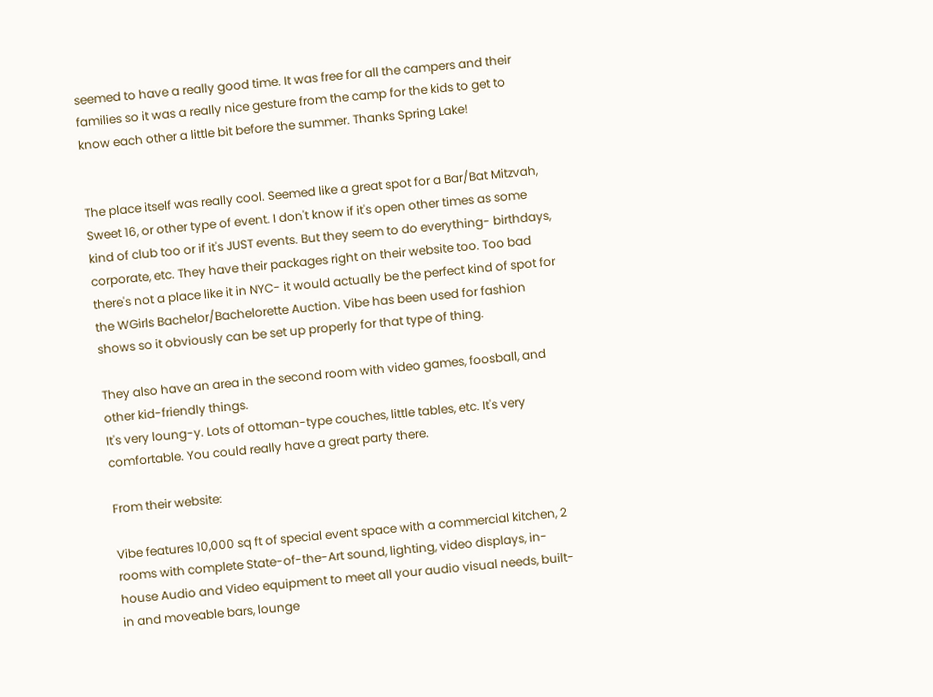seemed to have a really good time. It was free for all the campers and their families so it was a really nice gesture from the camp for the kids to get to know each other a little bit before the summer. Thanks Spring Lake!


The place itself was really cool. Seemed like a great spot for a Bar/Bat Mitzvah, Sweet 16, or other type of event. I don't know if it's open other times as some kind of club too or if it's JUST events. But they seem to do everything- birthdays, corporate, etc. They have their packages right on their website too. Too bad there's not a place like it in NYC- it would actually be the perfect kind of spot for the WGirls Bachelor/Bachelorette Auction. Vibe has been used for fashion shows so it obviously can be set up properly for that type of thing.

They also have an area in the second room with video games, foosball, and other kid-friendly things.
It's very loung-y. Lots of ottoman-type couches, little tables, etc. It's very comfortable. You could really have a great party there.

From their website:

Vibe features 10,000 sq ft of special event space with a commercial kitchen, 2 rooms with complete State-of-the-Art sound, lighting, video displays, in-house Audio and Video equipment to meet all your audio visual needs, built-in and moveable bars, lounge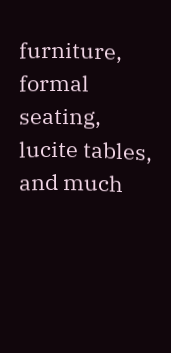furniture, formal seating, lucite tables, and much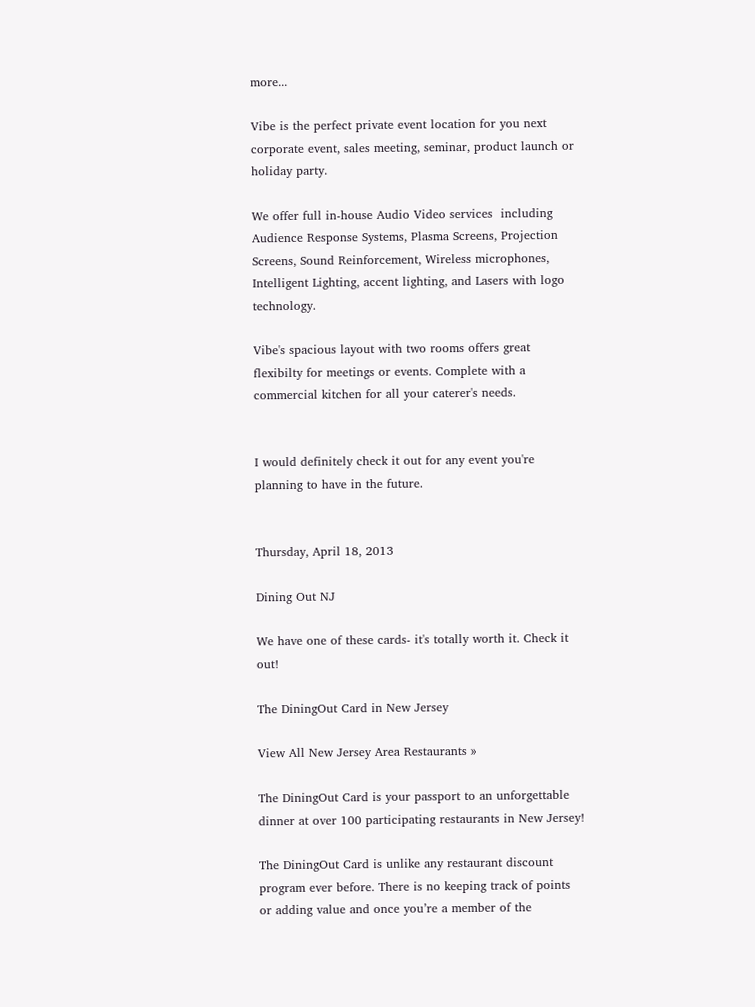more...

Vibe is the perfect private event location for you next corporate event, sales meeting, seminar, product launch or holiday party.

We offer full in-house Audio Video services  including Audience Response Systems, Plasma Screens, Projection Screens, Sound Reinforcement, Wireless microphones, Intelligent Lighting, accent lighting, and Lasers with logo technology.

Vibe's spacious layout with two rooms offers great flexibilty for meetings or events. Complete with a commercial kitchen for all your caterer's needs.


I would definitely check it out for any event you're planning to have in the future.


Thursday, April 18, 2013

Dining Out NJ

We have one of these cards- it's totally worth it. Check it out!

The DiningOut Card in New Jersey

View All New Jersey Area Restaurants »

The DiningOut Card is your passport to an unforgettable dinner at over 100 participating restaurants in New Jersey!

The DiningOut Card is unlike any restaurant discount program ever before. There is no keeping track of points or adding value and once you’re a member of the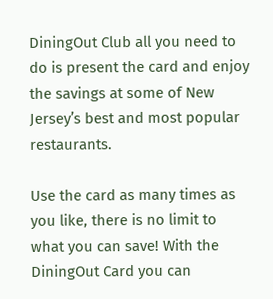DiningOut Club all you need to do is present the card and enjoy the savings at some of New Jersey’s best and most popular restaurants.

Use the card as many times as you like, there is no limit to what you can save! With the DiningOut Card you can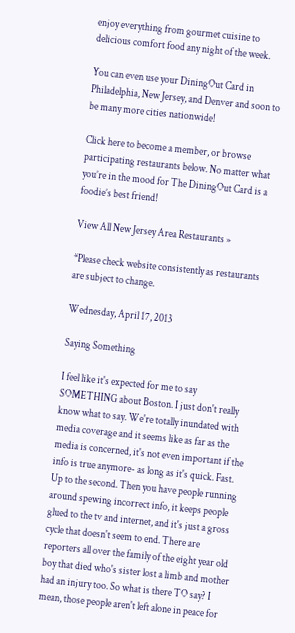enjoy everything from gourmet cuisine to delicious comfort food any night of the week.

You can even use your DiningOut Card in Philadelphia, New Jersey, and Denver and soon to be many more cities nationwide!

Click here to become a member, or browse participating restaurants below. No matter what you’re in the mood for The DiningOut Card is a foodie’s best friend!

View All New Jersey Area Restaurants »

*Please check website consistently as restaurants are subject to change.

Wednesday, April 17, 2013

Saying Something

I feel like it's expected for me to say SOMETHING about Boston. I just don't really know what to say. We're totally inundated with media coverage and it seems like as far as the media is concerned, it's not even important if the info is true anymore- as long as it's quick. Fast. Up to the second. Then you have people running around spewing incorrect info, it keeps people glued to the tv and internet, and it's just a gross cycle that doesn't seem to end. There are reporters all over the family of the eight year old boy that died who's sister lost a limb and mother had an injury too. So what is there TO say? I mean, those people aren't left alone in peace for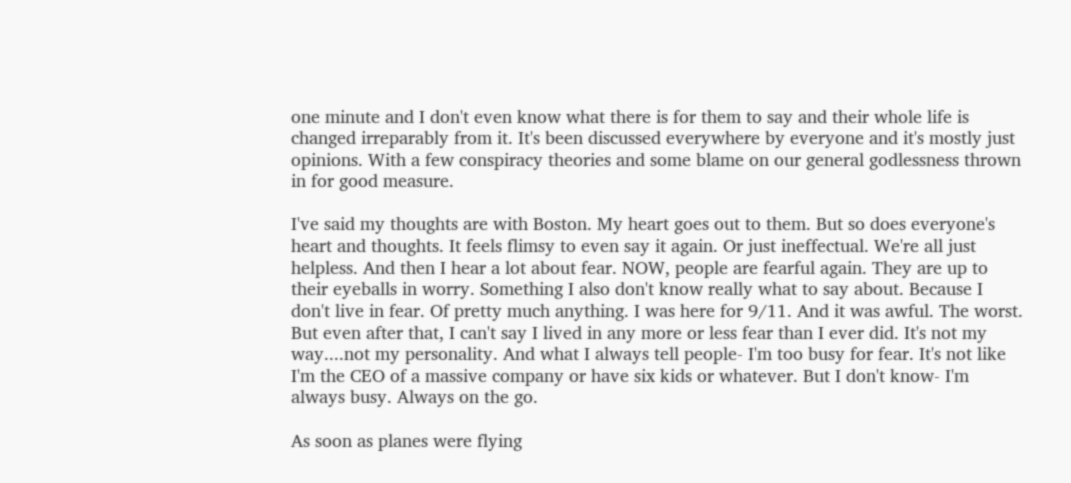one minute and I don't even know what there is for them to say and their whole life is changed irreparably from it. It's been discussed everywhere by everyone and it's mostly just opinions. With a few conspiracy theories and some blame on our general godlessness thrown in for good measure.

I've said my thoughts are with Boston. My heart goes out to them. But so does everyone's heart and thoughts. It feels flimsy to even say it again. Or just ineffectual. We're all just helpless. And then I hear a lot about fear. NOW, people are fearful again. They are up to their eyeballs in worry. Something I also don't know really what to say about. Because I don't live in fear. Of pretty much anything. I was here for 9/11. And it was awful. The worst. But even after that, I can't say I lived in any more or less fear than I ever did. It's not my way....not my personality. And what I always tell people- I'm too busy for fear. It's not like I'm the CEO of a massive company or have six kids or whatever. But I don't know- I'm always busy. Always on the go.

As soon as planes were flying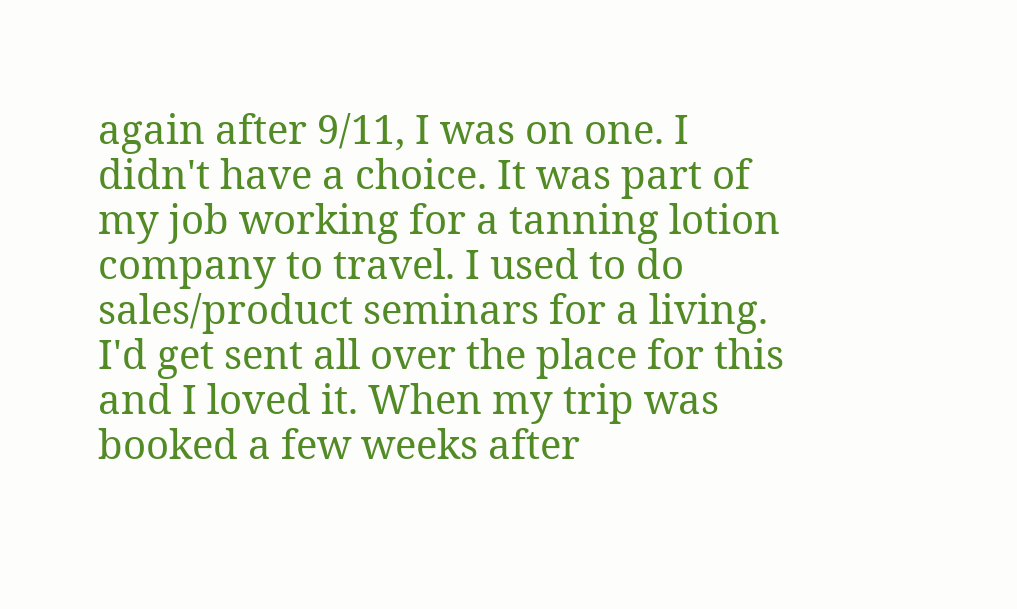again after 9/11, I was on one. I didn't have a choice. It was part of my job working for a tanning lotion company to travel. I used to do sales/product seminars for a living. I'd get sent all over the place for this and I loved it. When my trip was booked a few weeks after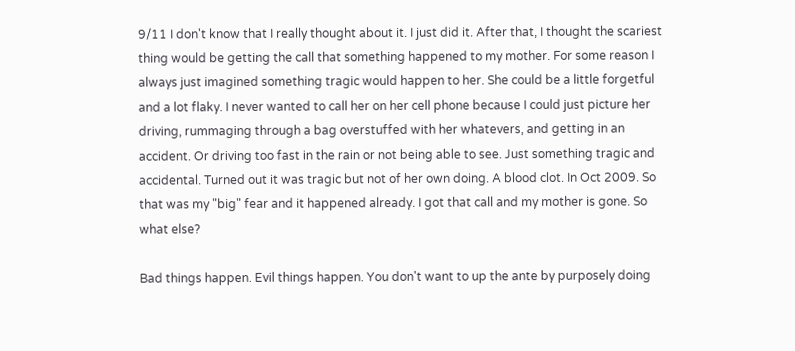9/11 I don't know that I really thought about it. I just did it. After that, I thought the scariest thing would be getting the call that something happened to my mother. For some reason I always just imagined something tragic would happen to her. She could be a little forgetful and a lot flaky. I never wanted to call her on her cell phone because I could just picture her driving, rummaging through a bag overstuffed with her whatevers, and getting in an accident. Or driving too fast in the rain or not being able to see. Just something tragic and accidental. Turned out it was tragic but not of her own doing. A blood clot. In Oct 2009. So that was my "big" fear and it happened already. I got that call and my mother is gone. So what else?

Bad things happen. Evil things happen. You don't want to up the ante by purposely doing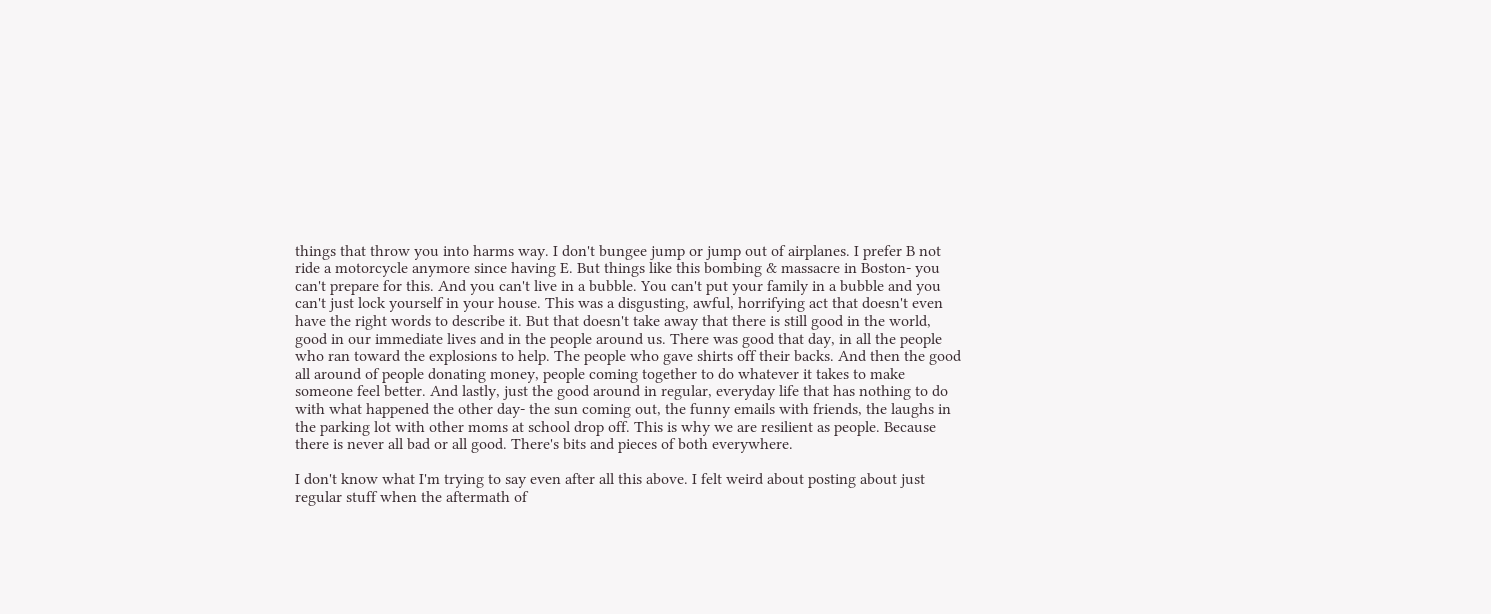things that throw you into harms way. I don't bungee jump or jump out of airplanes. I prefer B not ride a motorcycle anymore since having E. But things like this bombing & massacre in Boston- you can't prepare for this. And you can't live in a bubble. You can't put your family in a bubble and you can't just lock yourself in your house. This was a disgusting, awful, horrifying act that doesn't even have the right words to describe it. But that doesn't take away that there is still good in the world, good in our immediate lives and in the people around us. There was good that day, in all the people who ran toward the explosions to help. The people who gave shirts off their backs. And then the good all around of people donating money, people coming together to do whatever it takes to make someone feel better. And lastly, just the good around in regular, everyday life that has nothing to do with what happened the other day- the sun coming out, the funny emails with friends, the laughs in the parking lot with other moms at school drop off. This is why we are resilient as people. Because there is never all bad or all good. There's bits and pieces of both everywhere.

I don't know what I'm trying to say even after all this above. I felt weird about posting about just regular stuff when the aftermath of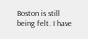Boston is still being felt. I have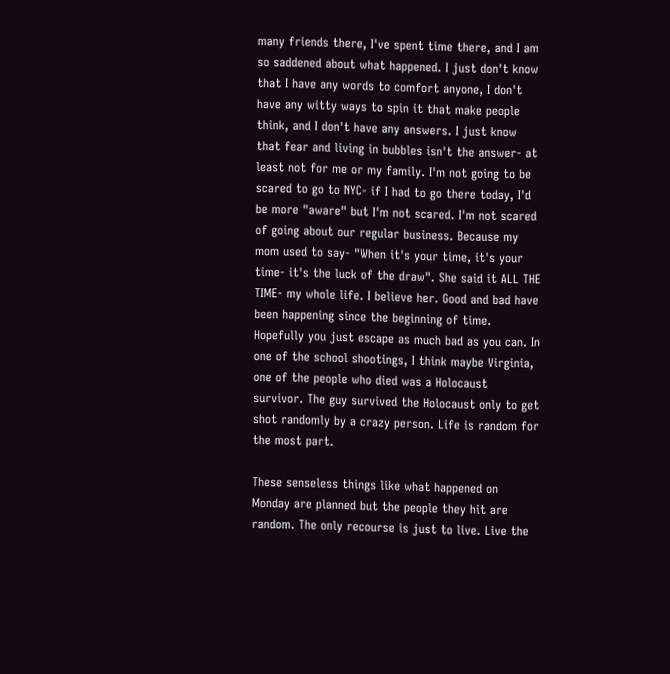many friends there, I've spent time there, and I am so saddened about what happened. I just don't know that I have any words to comfort anyone, I don't have any witty ways to spin it that make people think, and I don't have any answers. I just know that fear and living in bubbles isn't the answer- at least not for me or my family. I'm not going to be scared to go to NYC- if I had to go there today, I'd be more "aware" but I'm not scared. I'm not scared of going about our regular business. Because my mom used to say- "When it's your time, it's your time- it's the luck of the draw". She said it ALL THE TIME- my whole life. I believe her. Good and bad have been happening since the beginning of time. Hopefully you just escape as much bad as you can. In one of the school shootings, I think maybe Virginia, one of the people who died was a Holocaust survivor. The guy survived the Holocaust only to get shot randomly by a crazy person. Life is random for the most part.

These senseless things like what happened on Monday are planned but the people they hit are random. The only recourse is just to live. Live the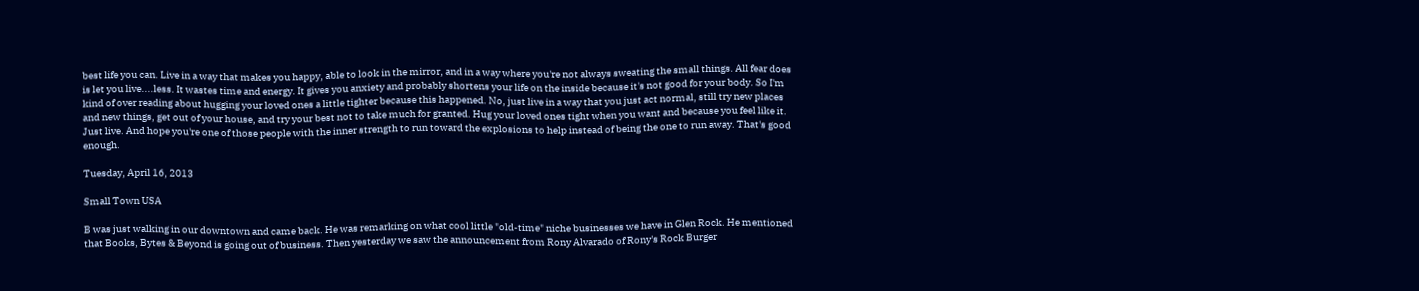best life you can. Live in a way that makes you happy, able to look in the mirror, and in a way where you're not always sweating the small things. All fear does is let you live....less. It wastes time and energy. It gives you anxiety and probably shortens your life on the inside because it's not good for your body. So I'm kind of over reading about hugging your loved ones a little tighter because this happened. No, just live in a way that you just act normal, still try new places and new things, get out of your house, and try your best not to take much for granted. Hug your loved ones tight when you want and because you feel like it. Just live. And hope you're one of those people with the inner strength to run toward the explosions to help instead of being the one to run away. That's good enough.

Tuesday, April 16, 2013

Small Town USA

B was just walking in our downtown and came back. He was remarking on what cool little "old-time" niche businesses we have in Glen Rock. He mentioned that Books, Bytes & Beyond is going out of business. Then yesterday we saw the announcement from Rony Alvarado of Rony's Rock Burger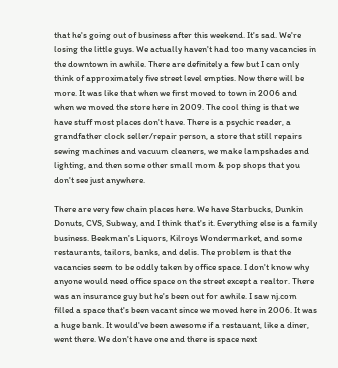that he's going out of business after this weekend. It's sad. We're losing the little guys. We actually haven't had too many vacancies in the downtown in awhile. There are definitely a few but I can only think of approximately five street level empties. Now there will be more. It was like that when we first moved to town in 2006 and when we moved the store here in 2009. The cool thing is that we have stuff most places don't have. There is a psychic reader, a grandfather clock seller/repair person, a store that still repairs sewing machines and vacuum cleaners, we make lampshades and lighting, and then some other small mom & pop shops that you don't see just anywhere.

There are very few chain places here. We have Starbucks, Dunkin Donuts, CVS, Subway, and I think that's it. Everything else is a family business. Beekman's Liquors, Kilroys Wondermarket, and some restaurants, tailors, banks, and delis. The problem is that the vacancies seem to be oddly taken by office space. I don't know why anyone would need office space on the street except a realtor. There was an insurance guy but he's been out for awhile. I saw nj.com filled a space that's been vacant since we moved here in 2006. It was a huge bank. It would've been awesome if a restauant, like a diner, went there. We don't have one and there is space next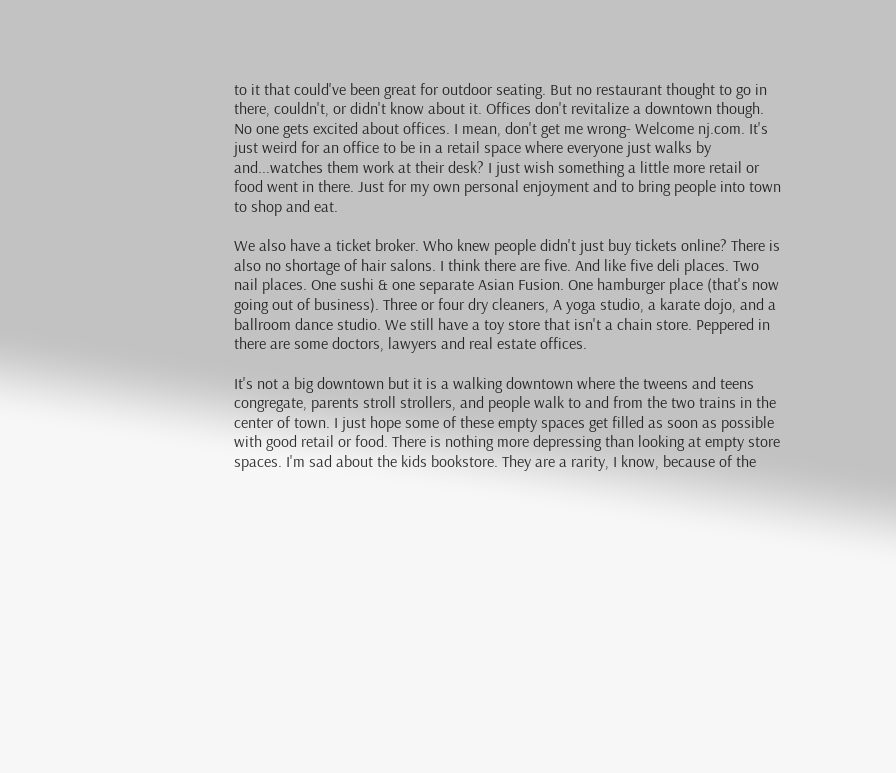to it that could've been great for outdoor seating. But no restaurant thought to go in there, couldn't, or didn't know about it. Offices don't revitalize a downtown though. No one gets excited about offices. I mean, don't get me wrong- Welcome nj.com. It's just weird for an office to be in a retail space where everyone just walks by and...watches them work at their desk? I just wish something a little more retail or food went in there. Just for my own personal enjoyment and to bring people into town to shop and eat.

We also have a ticket broker. Who knew people didn't just buy tickets online? There is also no shortage of hair salons. I think there are five. And like five deli places. Two nail places. One sushi & one separate Asian Fusion. One hamburger place (that's now going out of business). Three or four dry cleaners, A yoga studio, a karate dojo, and a ballroom dance studio. We still have a toy store that isn't a chain store. Peppered in there are some doctors, lawyers and real estate offices.

It's not a big downtown but it is a walking downtown where the tweens and teens congregate, parents stroll strollers, and people walk to and from the two trains in the center of town. I just hope some of these empty spaces get filled as soon as possible with good retail or food. There is nothing more depressing than looking at empty store spaces. I'm sad about the kids bookstore. They are a rarity, I know, because of the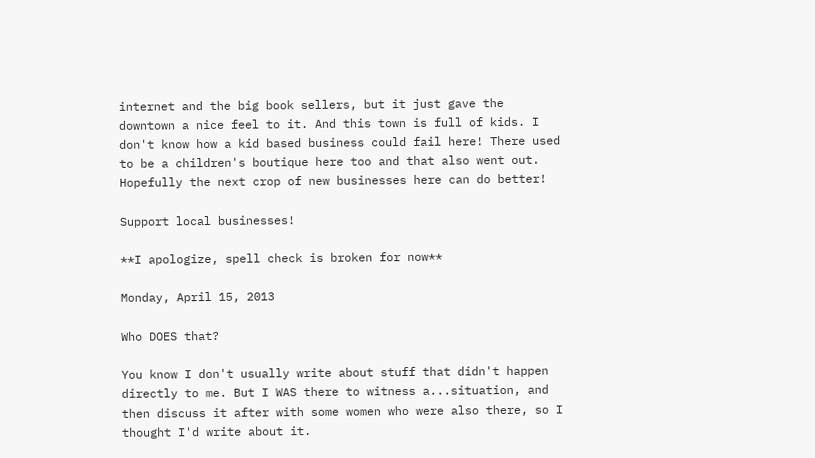internet and the big book sellers, but it just gave the downtown a nice feel to it. And this town is full of kids. I don't know how a kid based business could fail here! There used to be a children's boutique here too and that also went out. Hopefully the next crop of new businesses here can do better!

Support local businesses!

**I apologize, spell check is broken for now**

Monday, April 15, 2013

Who DOES that?

You know I don't usually write about stuff that didn't happen directly to me. But I WAS there to witness a...situation, and then discuss it after with some women who were also there, so I thought I'd write about it.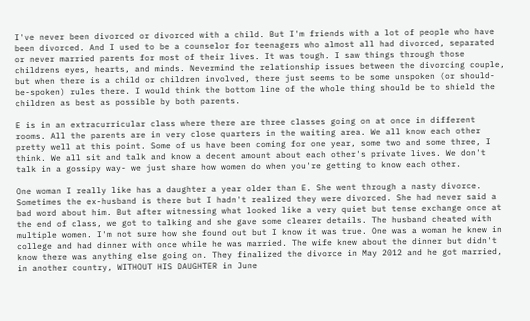I've never been divorced or divorced with a child. But I'm friends with a lot of people who have been divorced. And I used to be a counselor for teenagers who almost all had divorced, separated or never married parents for most of their lives. It was tough. I saw things through those childrens eyes, hearts, and minds. Nevermind the relationship issues between the divorcing couple, but when there is a child or children involved, there just seems to be some unspoken (or should-be-spoken) rules there. I would think the bottom line of the whole thing should be to shield the children as best as possible by both parents.

E is in an extracurricular class where there are three classes going on at once in different rooms. All the parents are in very close quarters in the waiting area. We all know each other pretty well at this point. Some of us have been coming for one year, some two and some three, I think. We all sit and talk and know a decent amount about each other's private lives. We don't talk in a gossipy way- we just share how women do when you're getting to know each other.

One woman I really like has a daughter a year older than E. She went through a nasty divorce. Sometimes the ex-husband is there but I hadn't realized they were divorced. She had never said a bad word about him. But after witnessing what looked like a very quiet but tense exchange once at the end of class, we got to talking and she gave some clearer details. The husband cheated with multiple women. I'm not sure how she found out but I know it was true. One was a woman he knew in college and had dinner with once while he was married. The wife knew about the dinner but didn't know there was anything else going on. They finalized the divorce in May 2012 and he got married, in another country, WITHOUT HIS DAUGHTER in June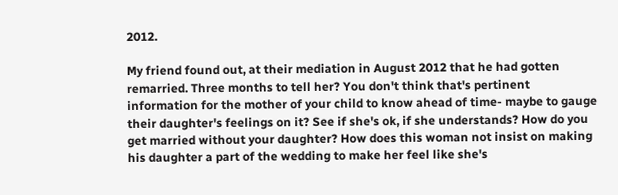2012.

My friend found out, at their mediation in August 2012 that he had gotten remarried. Three months to tell her? You don't think that's pertinent information for the mother of your child to know ahead of time- maybe to gauge their daughter's feelings on it? See if she's ok, if she understands? How do you get married without your daughter? How does this woman not insist on making his daughter a part of the wedding to make her feel like she's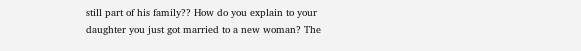still part of his family?? How do you explain to your daughter you just got married to a new woman? The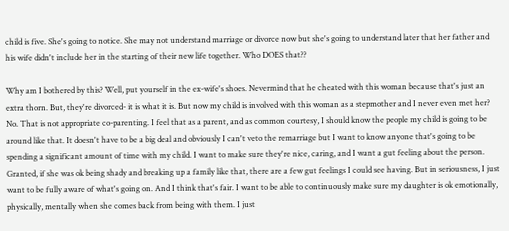child is five. She's going to notice. She may not understand marriage or divorce now but she's going to understand later that her father and his wife didn't include her in the starting of their new life together. Who DOES that??

Why am I bothered by this? Well, put yourself in the ex-wife's shoes. Nevermind that he cheated with this woman because that's just an extra thorn. But, they're divorced- it is what it is. But now my child is involved with this woman as a stepmother and I never even met her? No. That is not appropriate co-parenting. I feel that as a parent, and as common courtesy, I should know the people my child is going to be around like that. It doesn't have to be a big deal and obviously I can't veto the remarriage but I want to know anyone that's going to be spending a significant amount of time with my child. I want to make sure they're nice, caring, and I want a gut feeling about the person. Granted, if she was ok being shady and breaking up a family like that, there are a few gut feelings I could see having. But in seriousness, I just want to be fully aware of what's going on. And I think that's fair. I want to be able to continuously make sure my daughter is ok emotionally, physically, mentally when she comes back from being with them. I just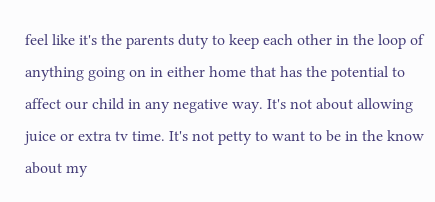feel like it's the parents duty to keep each other in the loop of anything going on in either home that has the potential to affect our child in any negative way. It's not about allowing juice or extra tv time. It's not petty to want to be in the know about my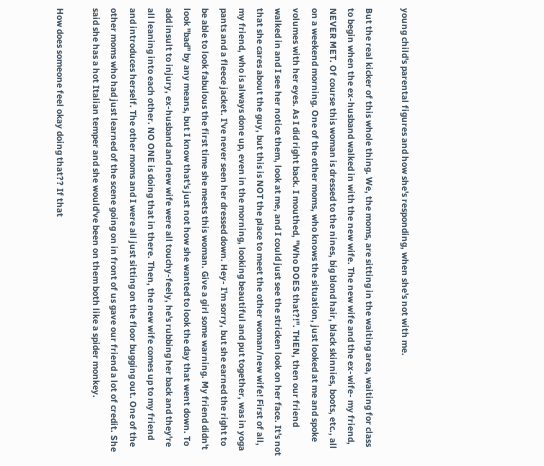young child's parental figures and how she's responding, when she's not with me.

But the real kicker of this whole thing. We, the moms, are sitting in the waiting area, waiting for class to begin when the ex-husband walked in with the new wife. The new wife and the ex-wife- my friend, NEVER MET. Of course this woman is dressed to the nines, big blond hair, black skinnies, boots, etc., all on a weekend morning. One of the other moms, who knows the situation, just looked at me and spoke volumes with her eyes. As I did right back. I mouthed, "Who DOES that?!". THEN, then our friend walked in and I see her notice them, look at me, and I could just see the stricken look on her face. It's not that she cares about the guy, but this is NOT the place to meet the other woman/new wife! First of all, my friend, who is always done up, even in the morning, looking beautiful and put together, was in yoga pants and a fleece jacket. I've never seen her dressed down. Hey- I'm sorry, but she earned the right to be able to look fabulous the first time she meets this woman. Give a girl some warning. My friend didn't look "bad" by any means, but I know that's just not how she wanted to look the day that went down. To add insult to injury, ex-husband and new wife were all touchy-feely, he's rubbing her back and they're all leaning into each other. NO ONE is doing that in there. Then, the new wife comes up to my friend and introduces herself. The other moms and I were all just sitting on the floor bugging out. One of the other moms who had just learned of the scene going on in front of us gave our friend a lot of credit. She said she has a hot Italian temper and she would've been on them both like a spider monkey.

How does someone feel okay doing that?? If that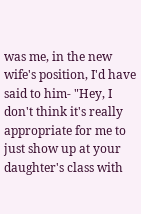was me, in the new wife's position, I'd have said to him- "Hey, I don't think it's really appropriate for me to just show up at your daughter's class with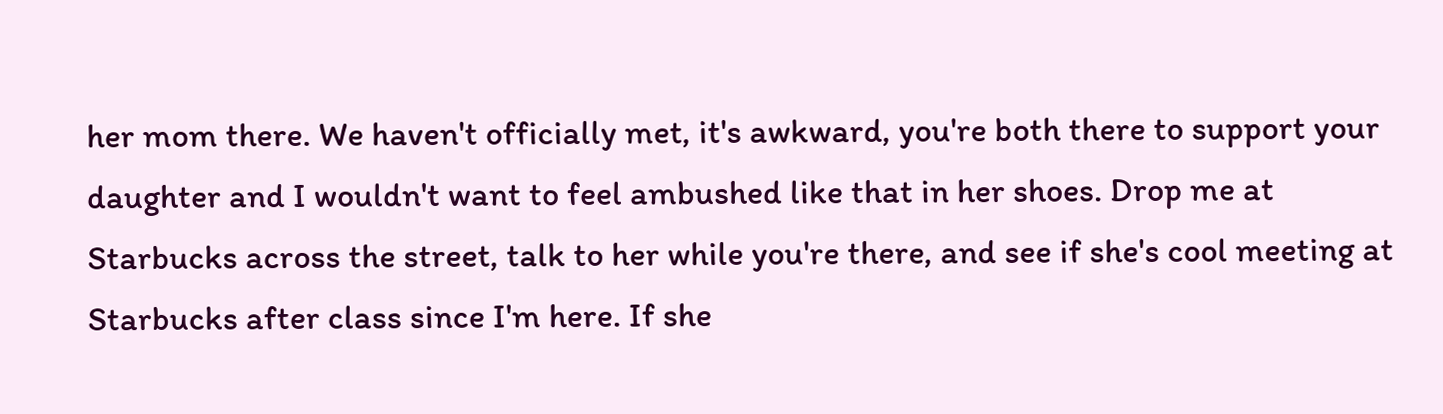her mom there. We haven't officially met, it's awkward, you're both there to support your daughter and I wouldn't want to feel ambushed like that in her shoes. Drop me at Starbucks across the street, talk to her while you're there, and see if she's cool meeting at Starbucks after class since I'm here. If she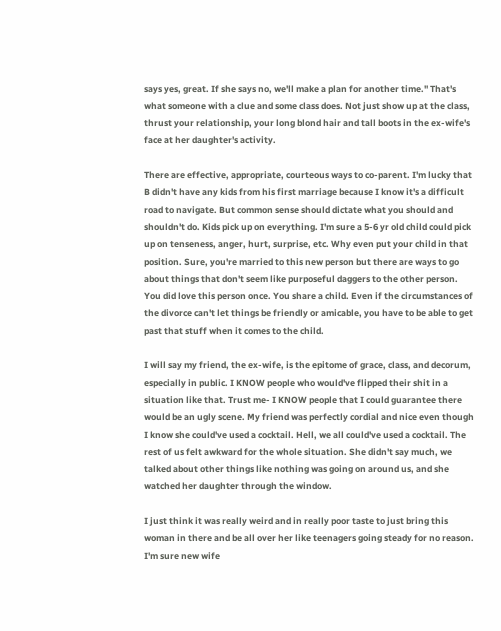says yes, great. If she says no, we'll make a plan for another time." That's what someone with a clue and some class does. Not just show up at the class, thrust your relationship, your long blond hair and tall boots in the ex-wife's face at her daughter's activity.

There are effective, appropriate, courteous ways to co-parent. I'm lucky that B didn't have any kids from his first marriage because I know it's a difficult road to navigate. But common sense should dictate what you should and shouldn't do. Kids pick up on everything. I'm sure a 5-6 yr old child could pick up on tenseness, anger, hurt, surprise, etc. Why even put your child in that position. Sure, you're married to this new person but there are ways to go about things that don't seem like purposeful daggers to the other person. You did love this person once. You share a child. Even if the circumstances of the divorce can't let things be friendly or amicable, you have to be able to get past that stuff when it comes to the child.

I will say my friend, the ex-wife, is the epitome of grace, class, and decorum, especially in public. I KNOW people who would've flipped their shit in a situation like that. Trust me- I KNOW people that I could guarantee there would be an ugly scene. My friend was perfectly cordial and nice even though I know she could've used a cocktail. Hell, we all could've used a cocktail. The rest of us felt awkward for the whole situation. She didn't say much, we talked about other things like nothing was going on around us, and she watched her daughter through the window.

I just think it was really weird and in really poor taste to just bring this woman in there and be all over her like teenagers going steady for no reason. I'm sure new wife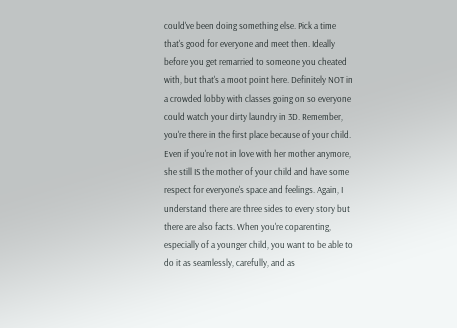could've been doing something else. Pick a time that's good for everyone and meet then. Ideally before you get remarried to someone you cheated with, but that's a moot point here. Definitely NOT in a crowded lobby with classes going on so everyone could watch your dirty laundry in 3D. Remember, you're there in the first place because of your child. Even if you're not in love with her mother anymore, she still IS the mother of your child and have some respect for everyone's space and feelings. Again, I understand there are three sides to every story but there are also facts. When you're coparenting, especially of a younger child, you want to be able to do it as seamlessly, carefully, and as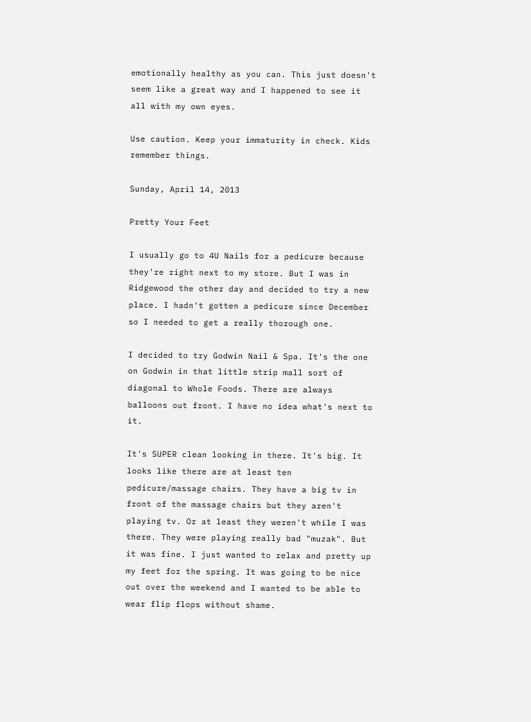emotionally healthy as you can. This just doesn't seem like a great way and I happened to see it all with my own eyes.

Use caution. Keep your immaturity in check. Kids remember things.

Sunday, April 14, 2013

Pretty Your Feet

I usually go to 4U Nails for a pedicure because they're right next to my store. But I was in Ridgewood the other day and decided to try a new place. I hadn't gotten a pedicure since December so I needed to get a really thorough one.

I decided to try Godwin Nail & Spa. It's the one on Godwin in that little strip mall sort of diagonal to Whole Foods. There are always balloons out front. I have no idea what's next to it.

It's SUPER clean looking in there. It's big. It looks like there are at least ten pedicure/massage chairs. They have a big tv in front of the massage chairs but they aren't playing tv. Or at least they weren't while I was there. They were playing really bad "muzak". But it was fine. I just wanted to relax and pretty up my feet for the spring. It was going to be nice out over the weekend and I wanted to be able to wear flip flops without shame.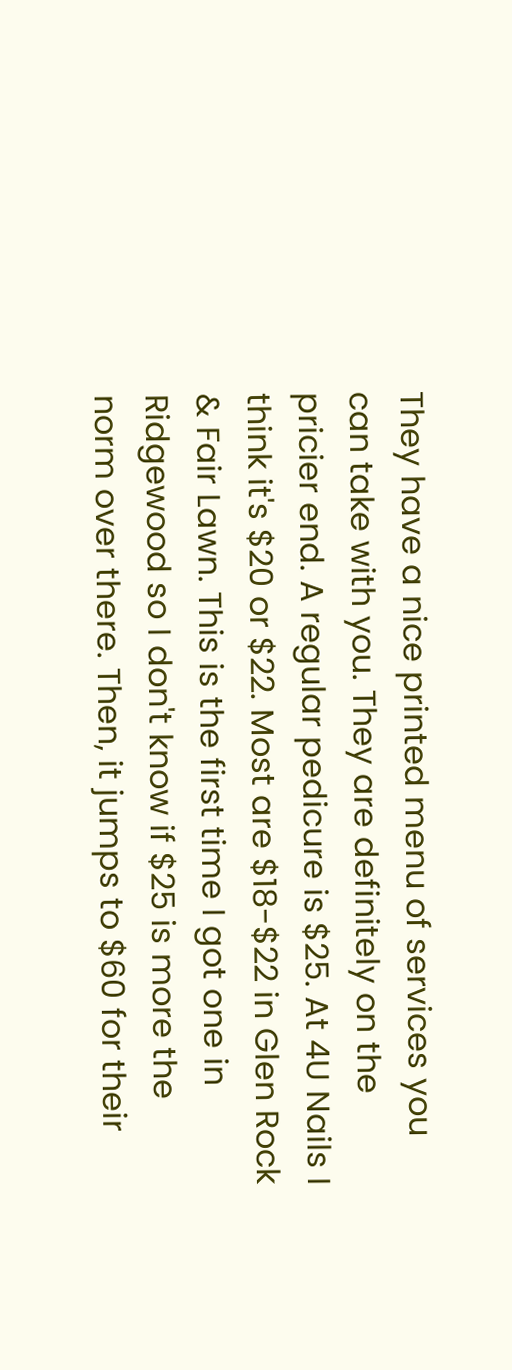They have a nice printed menu of services you can take with you. They are definitely on the pricier end. A regular pedicure is $25. At 4U Nails I think it's $20 or $22. Most are $18-$22 in Glen Rock & Fair Lawn. This is the first time I got one in Ridgewood so I don't know if $25 is more the norm over there. Then, it jumps to $60 for their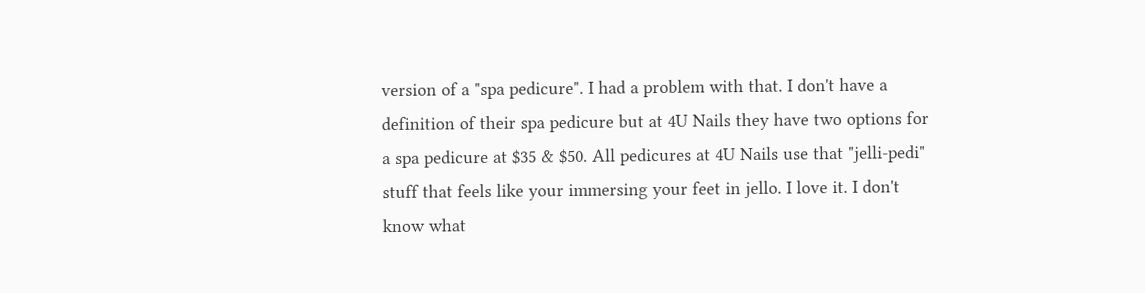version of a "spa pedicure". I had a problem with that. I don't have a definition of their spa pedicure but at 4U Nails they have two options for a spa pedicure at $35 & $50. All pedicures at 4U Nails use that "jelli-pedi" stuff that feels like your immersing your feet in jello. I love it. I don't know what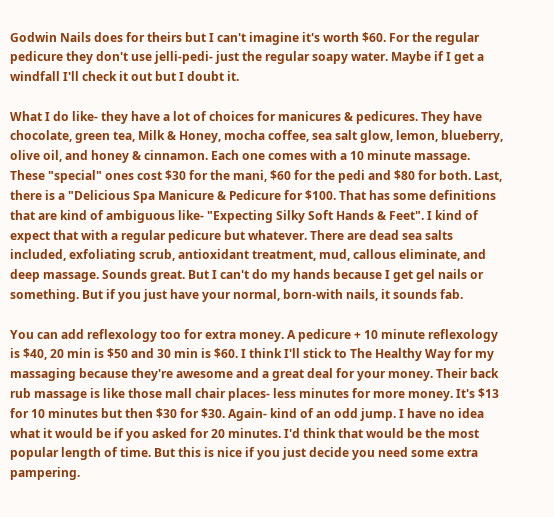Godwin Nails does for theirs but I can't imagine it's worth $60. For the regular pedicure they don't use jelli-pedi- just the regular soapy water. Maybe if I get a windfall I'll check it out but I doubt it.

What I do like- they have a lot of choices for manicures & pedicures. They have chocolate, green tea, Milk & Honey, mocha coffee, sea salt glow, lemon, blueberry, olive oil, and honey & cinnamon. Each one comes with a 10 minute massage. These "special" ones cost $30 for the mani, $60 for the pedi and $80 for both. Last, there is a "Delicious Spa Manicure & Pedicure for $100. That has some definitions that are kind of ambiguous like- "Expecting Silky Soft Hands & Feet". I kind of expect that with a regular pedicure but whatever. There are dead sea salts included, exfoliating scrub, antioxidant treatment, mud, callous eliminate, and deep massage. Sounds great. But I can't do my hands because I get gel nails or something. But if you just have your normal, born-with nails, it sounds fab.

You can add reflexology too for extra money. A pedicure + 10 minute reflexology is $40, 20 min is $50 and 30 min is $60. I think I'll stick to The Healthy Way for my massaging because they're awesome and a great deal for your money. Their back rub massage is like those mall chair places- less minutes for more money. It's $13 for 10 minutes but then $30 for $30. Again- kind of an odd jump. I have no idea what it would be if you asked for 20 minutes. I'd think that would be the most popular length of time. But this is nice if you just decide you need some extra pampering.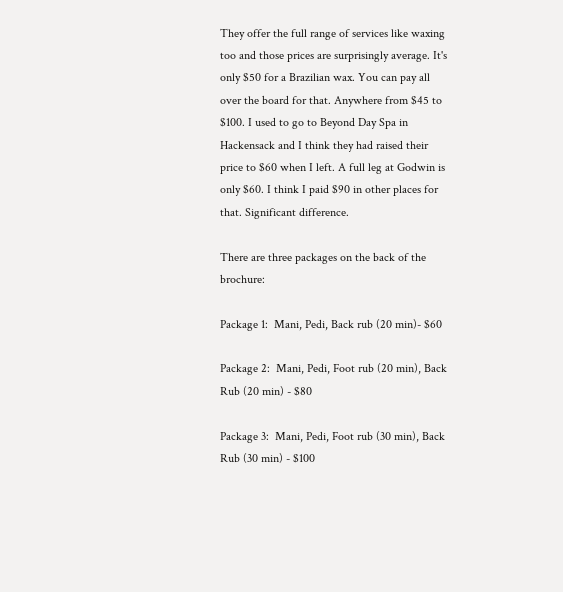They offer the full range of services like waxing too and those prices are surprisingly average. It's only $50 for a Brazilian wax. You can pay all over the board for that. Anywhere from $45 to $100. I used to go to Beyond Day Spa in Hackensack and I think they had raised their price to $60 when I left. A full leg at Godwin is only $60. I think I paid $90 in other places for that. Significant difference.

There are three packages on the back of the brochure:

Package 1:  Mani, Pedi, Back rub (20 min)- $60

Package 2:  Mani, Pedi, Foot rub (20 min), Back Rub (20 min) - $80

Package 3:  Mani, Pedi, Foot rub (30 min), Back Rub (30 min) - $100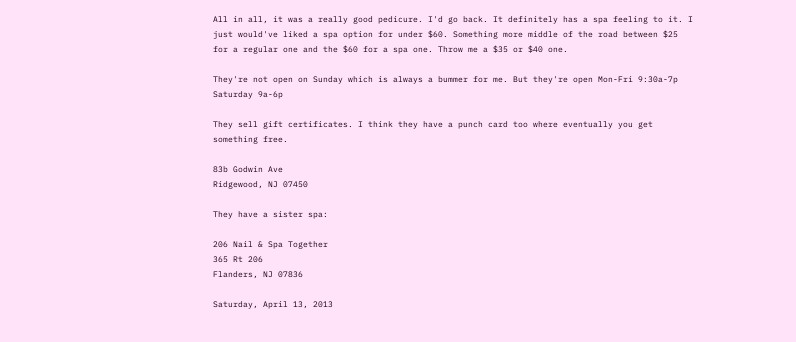All in all, it was a really good pedicure. I'd go back. It definitely has a spa feeling to it. I just would've liked a spa option for under $60. Something more middle of the road between $25 for a regular one and the $60 for a spa one. Throw me a $35 or $40 one.

They're not open on Sunday which is always a bummer for me. But they're open Mon-Fri 9:30a-7p
Saturday 9a-6p

They sell gift certificates. I think they have a punch card too where eventually you get something free.

83b Godwin Ave
Ridgewood, NJ 07450

They have a sister spa:

206 Nail & Spa Together
365 Rt 206
Flanders, NJ 07836

Saturday, April 13, 2013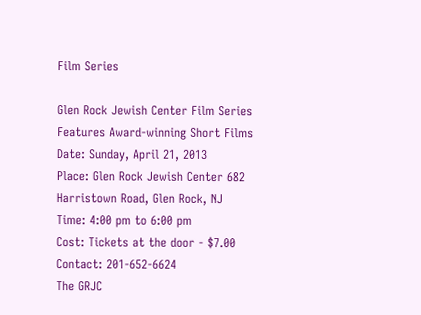Film Series

Glen Rock Jewish Center Film Series
Features Award-winning Short Films
Date: Sunday, April 21, 2013
Place: Glen Rock Jewish Center 682 Harristown Road, Glen Rock, NJ
Time: 4:00 pm to 6:00 pm
Cost: Tickets at the door - $7.00
Contact: 201-652-6624
The GRJC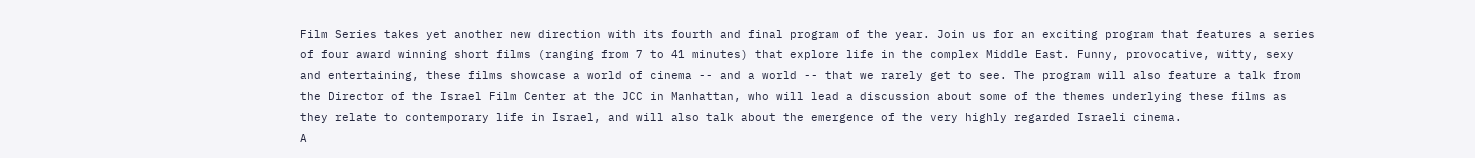Film Series takes yet another new direction with its fourth and final program of the year. Join us for an exciting program that features a series of four award winning short films (ranging from 7 to 41 minutes) that explore life in the complex Middle East. Funny, provocative, witty, sexy and entertaining, these films showcase a world of cinema -- and a world -- that we rarely get to see. The program will also feature a talk from the Director of the Israel Film Center at the JCC in Manhattan, who will lead a discussion about some of the themes underlying these films as they relate to contemporary life in Israel, and will also talk about the emergence of the very highly regarded Israeli cinema.
A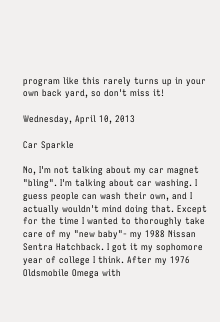program like this rarely turns up in your own back yard, so don't miss it!

Wednesday, April 10, 2013

Car Sparkle

No, I'm not talking about my car magnet "bling". I'm talking about car washing. I guess people can wash their own, and I actually wouldn't mind doing that. Except for the time I wanted to thoroughly take care of my "new baby"- my 1988 Nissan Sentra Hatchback. I got it my sophomore year of college I think. After my 1976 Oldsmobile Omega with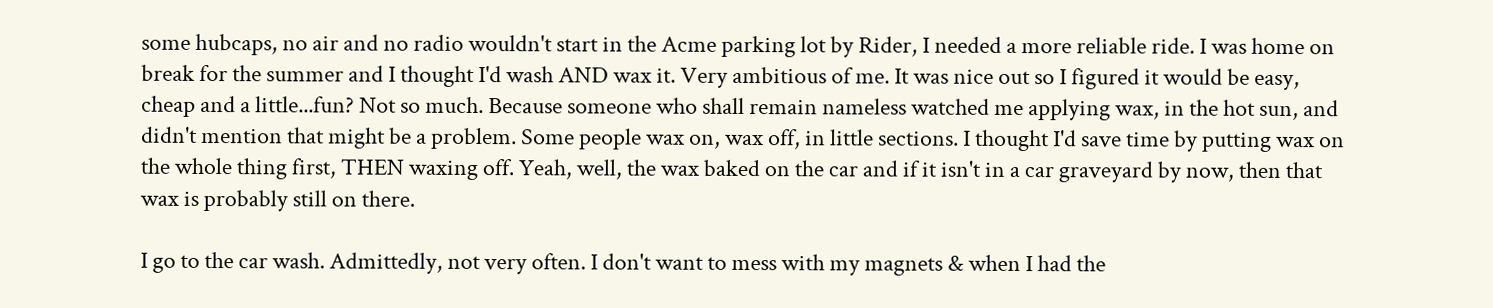some hubcaps, no air and no radio wouldn't start in the Acme parking lot by Rider, I needed a more reliable ride. I was home on break for the summer and I thought I'd wash AND wax it. Very ambitious of me. It was nice out so I figured it would be easy, cheap and a little...fun? Not so much. Because someone who shall remain nameless watched me applying wax, in the hot sun, and didn't mention that might be a problem. Some people wax on, wax off, in little sections. I thought I'd save time by putting wax on the whole thing first, THEN waxing off. Yeah, well, the wax baked on the car and if it isn't in a car graveyard by now, then that wax is probably still on there.

I go to the car wash. Admittedly, not very often. I don't want to mess with my magnets & when I had the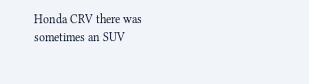Honda CRV there was sometimes an SUV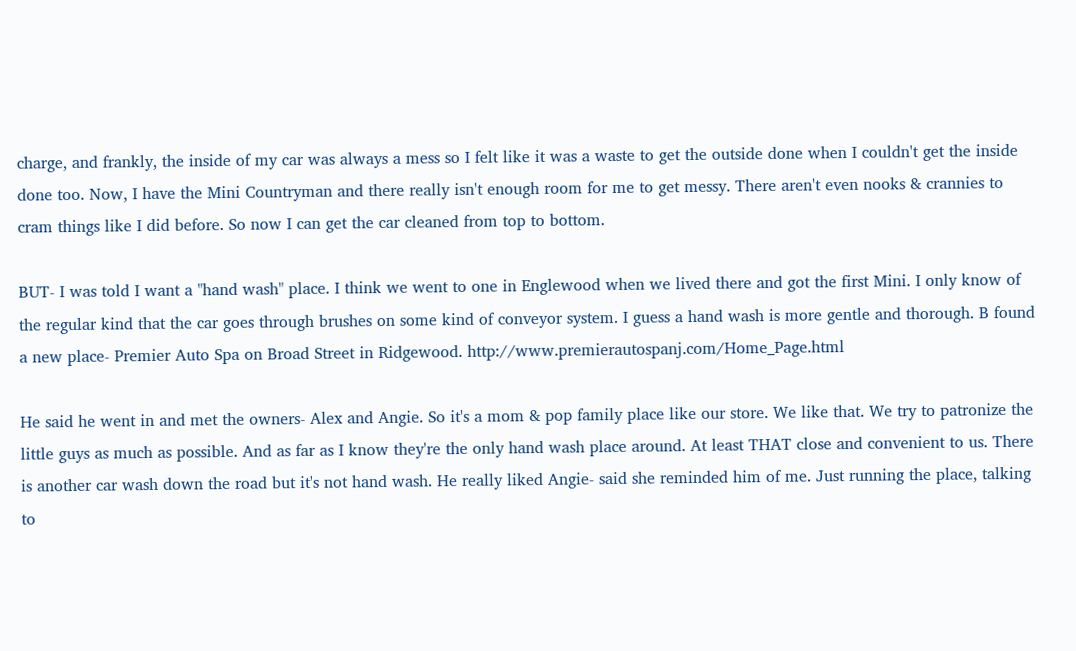charge, and frankly, the inside of my car was always a mess so I felt like it was a waste to get the outside done when I couldn't get the inside done too. Now, I have the Mini Countryman and there really isn't enough room for me to get messy. There aren't even nooks & crannies to cram things like I did before. So now I can get the car cleaned from top to bottom.

BUT- I was told I want a "hand wash" place. I think we went to one in Englewood when we lived there and got the first Mini. I only know of the regular kind that the car goes through brushes on some kind of conveyor system. I guess a hand wash is more gentle and thorough. B found a new place- Premier Auto Spa on Broad Street in Ridgewood. http://www.premierautospanj.com/Home_Page.html

He said he went in and met the owners- Alex and Angie. So it's a mom & pop family place like our store. We like that. We try to patronize the little guys as much as possible. And as far as I know they're the only hand wash place around. At least THAT close and convenient to us. There is another car wash down the road but it's not hand wash. He really liked Angie- said she reminded him of me. Just running the place, talking to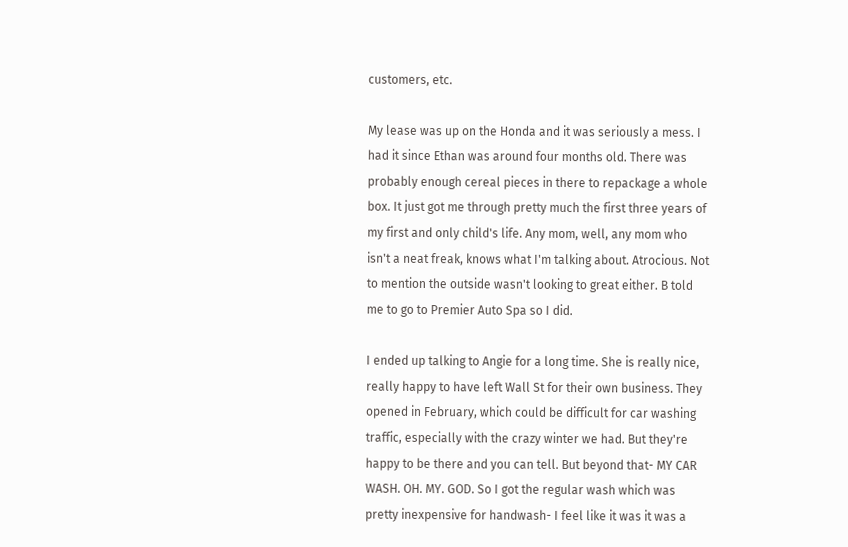customers, etc.

My lease was up on the Honda and it was seriously a mess. I had it since Ethan was around four months old. There was probably enough cereal pieces in there to repackage a whole box. It just got me through pretty much the first three years of my first and only child's life. Any mom, well, any mom who isn't a neat freak, knows what I'm talking about. Atrocious. Not to mention the outside wasn't looking to great either. B told me to go to Premier Auto Spa so I did.

I ended up talking to Angie for a long time. She is really nice, really happy to have left Wall St for their own business. They opened in February, which could be difficult for car washing traffic, especially with the crazy winter we had. But they're happy to be there and you can tell. But beyond that- MY CAR WASH. OH. MY. GOD. So I got the regular wash which was pretty inexpensive for handwash- I feel like it was it was a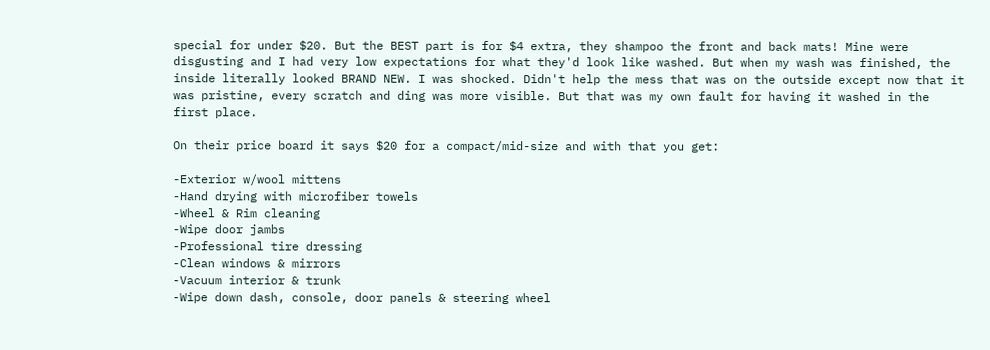special for under $20. But the BEST part is for $4 extra, they shampoo the front and back mats! Mine were disgusting and I had very low expectations for what they'd look like washed. But when my wash was finished, the inside literally looked BRAND NEW. I was shocked. Didn't help the mess that was on the outside except now that it was pristine, every scratch and ding was more visible. But that was my own fault for having it washed in the first place.

On their price board it says $20 for a compact/mid-size and with that you get:

-Exterior w/wool mittens
-Hand drying with microfiber towels
-Wheel & Rim cleaning
-Wipe door jambs
-Professional tire dressing
-Clean windows & mirrors
-Vacuum interior & trunk
-Wipe down dash, console, door panels & steering wheel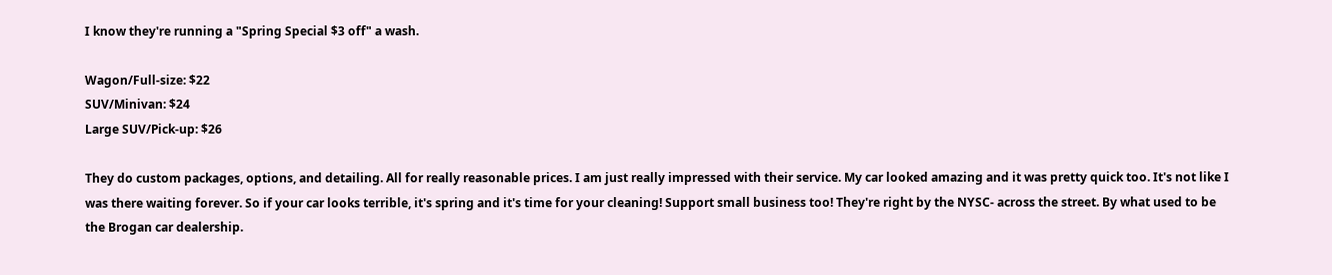I know they're running a "Spring Special $3 off" a wash.

Wagon/Full-size: $22
SUV/Minivan: $24
Large SUV/Pick-up: $26

They do custom packages, options, and detailing. All for really reasonable prices. I am just really impressed with their service. My car looked amazing and it was pretty quick too. It's not like I was there waiting forever. So if your car looks terrible, it's spring and it's time for your cleaning! Support small business too! They're right by the NYSC- across the street. By what used to be the Brogan car dealership.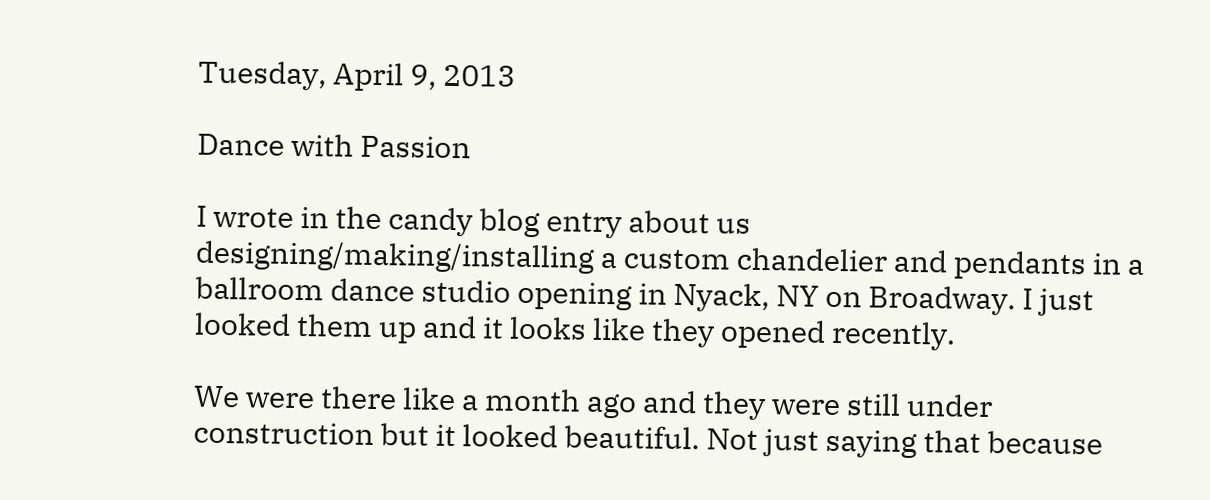Tuesday, April 9, 2013

Dance with Passion

I wrote in the candy blog entry about us designing/making/installing a custom chandelier and pendants in a ballroom dance studio opening in Nyack, NY on Broadway. I just looked them up and it looks like they opened recently.

We were there like a month ago and they were still under construction but it looked beautiful. Not just saying that because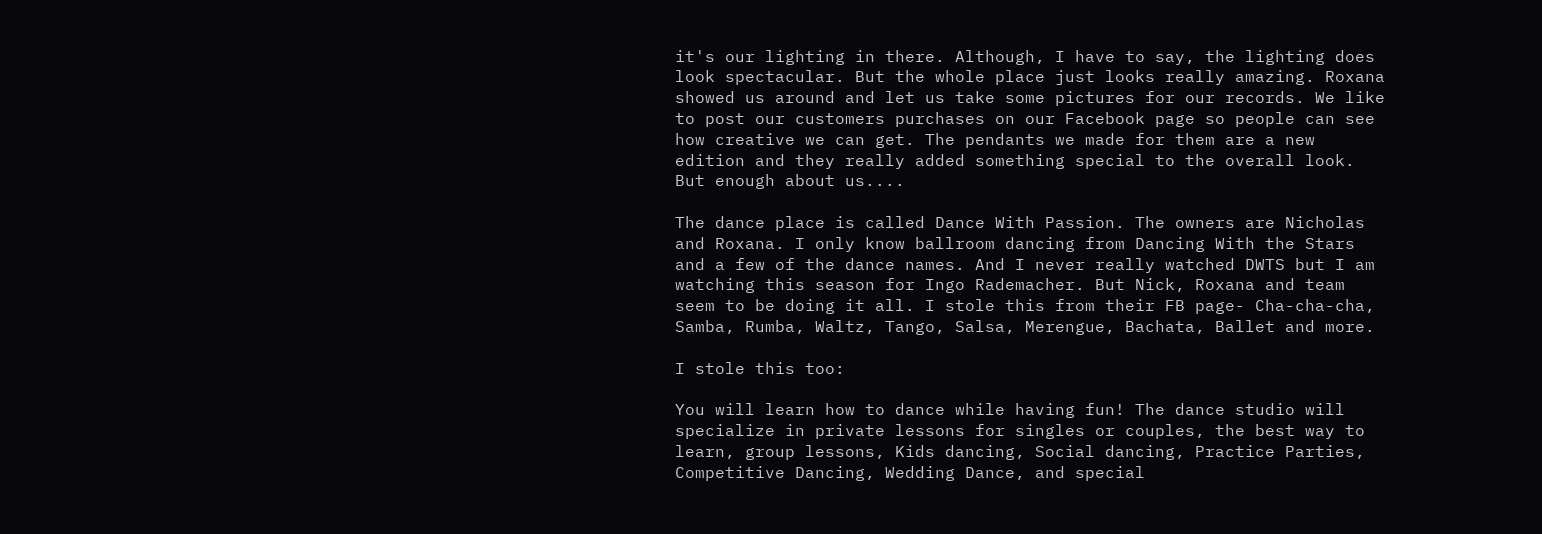it's our lighting in there. Although, I have to say, the lighting does look spectacular. But the whole place just looks really amazing. Roxana showed us around and let us take some pictures for our records. We like to post our customers purchases on our Facebook page so people can see how creative we can get. The pendants we made for them are a new edition and they really added something special to the overall look. But enough about us....

The dance place is called Dance With Passion. The owners are Nicholas and Roxana. I only know ballroom dancing from Dancing With the Stars and a few of the dance names. And I never really watched DWTS but I am watching this season for Ingo Rademacher. But Nick, Roxana and team seem to be doing it all. I stole this from their FB page- Cha-cha-cha, Samba, Rumba, Waltz, Tango, Salsa, Merengue, Bachata, Ballet and more.

I stole this too:

You will learn how to dance while having fun! The dance studio will specialize in private lessons for singles or couples, the best way to learn, group lessons, Kids dancing, Social dancing, Practice Parties, Competitive Dancing, Wedding Dance, and special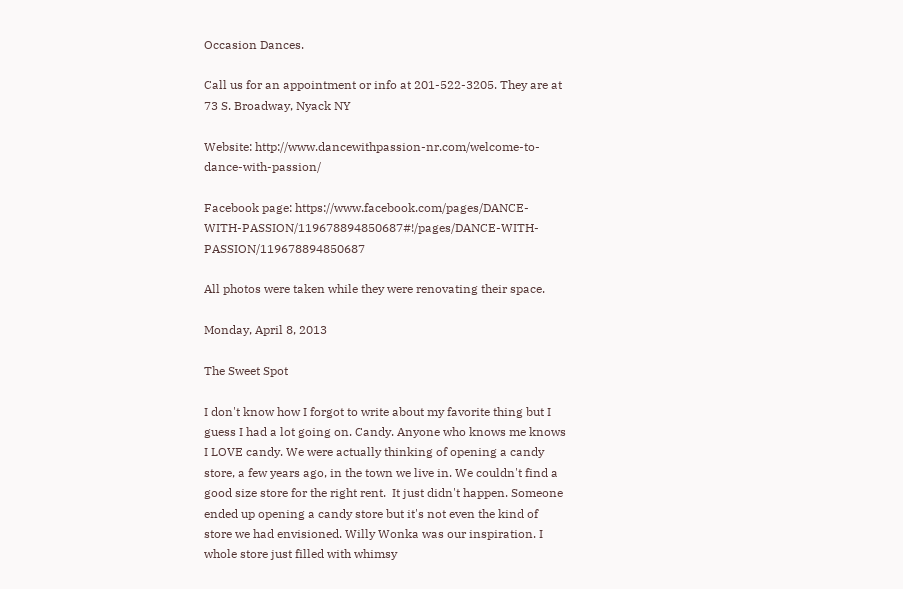Occasion Dances.

Call us for an appointment or info at 201-522-3205. They are at 73 S. Broadway, Nyack NY

Website: http://www.dancewithpassion-nr.com/welcome-to-dance-with-passion/

Facebook page: https://www.facebook.com/pages/DANCE-WITH-PASSION/119678894850687#!/pages/DANCE-WITH-PASSION/119678894850687

All photos were taken while they were renovating their space.

Monday, April 8, 2013

The Sweet Spot

I don't know how I forgot to write about my favorite thing but I guess I had a lot going on. Candy. Anyone who knows me knows I LOVE candy. We were actually thinking of opening a candy store, a few years ago, in the town we live in. We couldn't find a good size store for the right rent.  It just didn't happen. Someone ended up opening a candy store but it's not even the kind of store we had envisioned. Willy Wonka was our inspiration. I whole store just filled with whimsy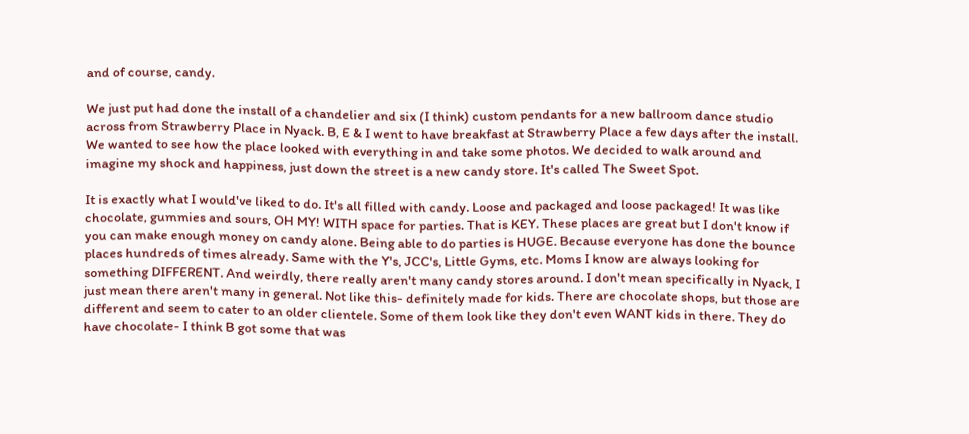and of course, candy.

We just put had done the install of a chandelier and six (I think) custom pendants for a new ballroom dance studio across from Strawberry Place in Nyack. B, E & I went to have breakfast at Strawberry Place a few days after the install. We wanted to see how the place looked with everything in and take some photos. We decided to walk around and imagine my shock and happiness, just down the street is a new candy store. It's called The Sweet Spot.

It is exactly what I would've liked to do. It's all filled with candy. Loose and packaged and loose packaged! It was like chocolate, gummies and sours, OH MY! WITH space for parties. That is KEY. These places are great but I don't know if you can make enough money on candy alone. Being able to do parties is HUGE. Because everyone has done the bounce places hundreds of times already. Same with the Y's, JCC's, Little Gyms, etc. Moms I know are always looking for something DIFFERENT. And weirdly, there really aren't many candy stores around. I don't mean specifically in Nyack, I just mean there aren't many in general. Not like this- definitely made for kids. There are chocolate shops, but those are different and seem to cater to an older clientele. Some of them look like they don't even WANT kids in there. They do have chocolate- I think B got some that was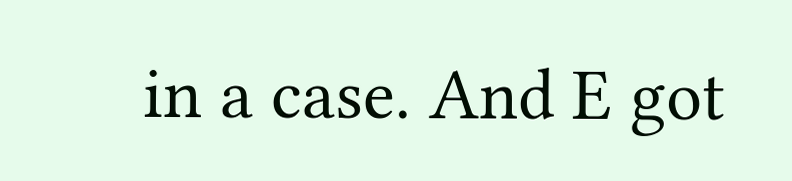in a case. And E got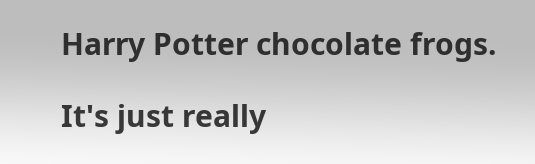Harry Potter chocolate frogs.

It's just really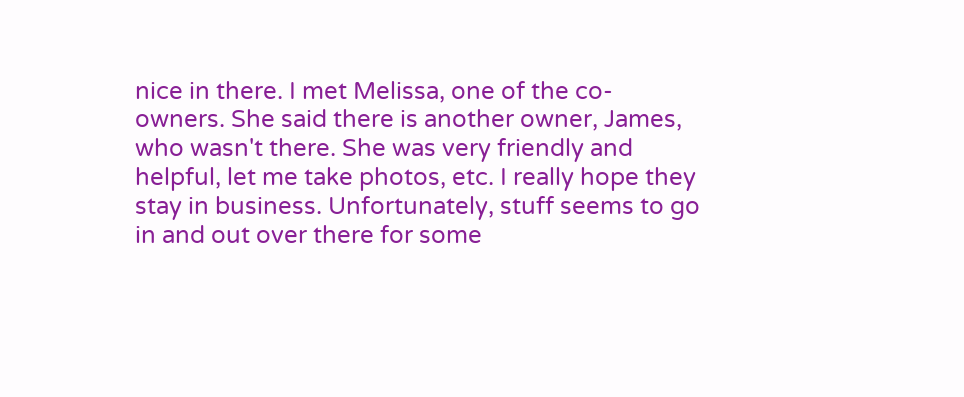nice in there. I met Melissa, one of the co-owners. She said there is another owner, James, who wasn't there. She was very friendly and helpful, let me take photos, etc. I really hope they stay in business. Unfortunately, stuff seems to go in and out over there for some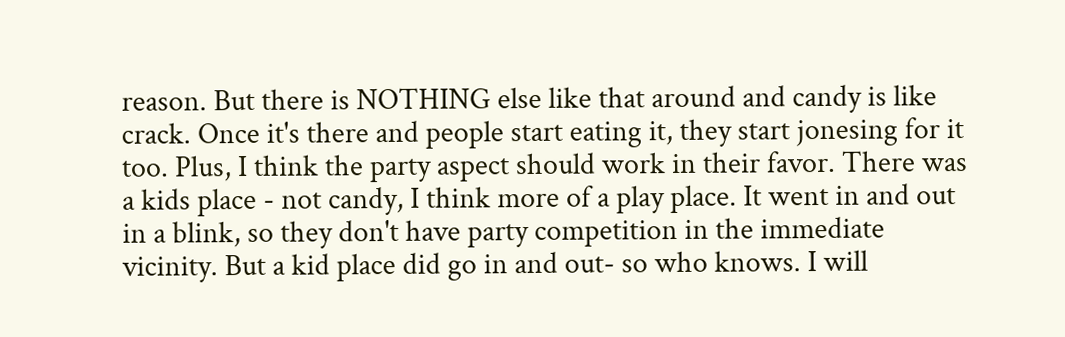reason. But there is NOTHING else like that around and candy is like crack. Once it's there and people start eating it, they start jonesing for it too. Plus, I think the party aspect should work in their favor. There was a kids place - not candy, I think more of a play place. It went in and out in a blink, so they don't have party competition in the immediate vicinity. But a kid place did go in and out- so who knows. I will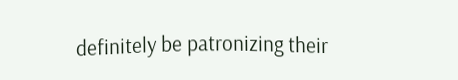definitely be patronizing their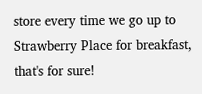store every time we go up to Strawberry Place for breakfast, that's for sure!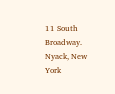11 South Broadway. Nyack, New York